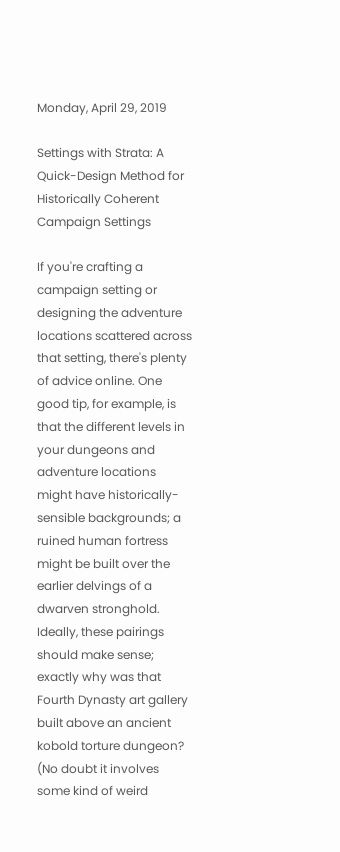Monday, April 29, 2019

Settings with Strata: A Quick-Design Method for Historically Coherent Campaign Settings

If you're crafting a campaign setting or designing the adventure locations scattered across that setting, there's plenty of advice online. One good tip, for example, is that the different levels in your dungeons and adventure locations might have historically-sensible backgrounds; a ruined human fortress might be built over the earlier delvings of a dwarven stronghold. Ideally, these pairings should make sense; exactly why was that Fourth Dynasty art gallery built above an ancient kobold torture dungeon? (No doubt it involves some kind of weird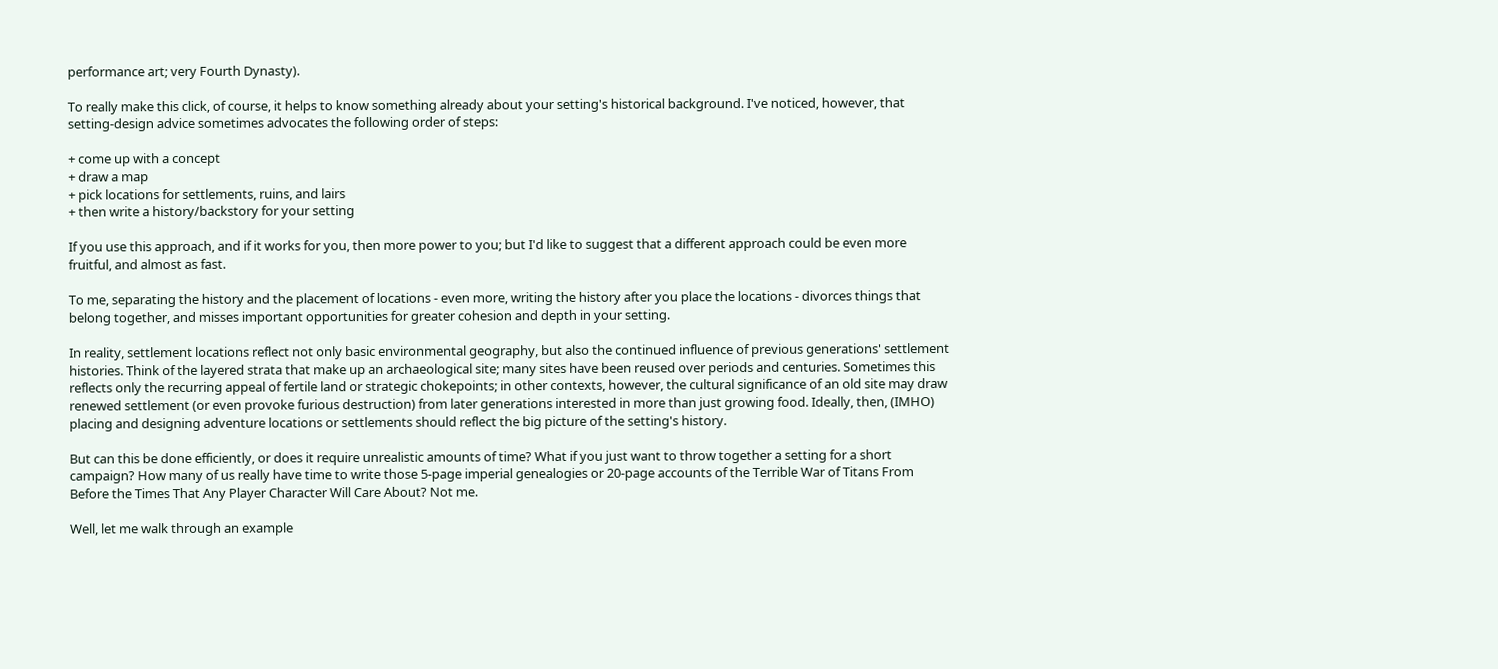performance art; very Fourth Dynasty).

To really make this click, of course, it helps to know something already about your setting's historical background. I've noticed, however, that setting-design advice sometimes advocates the following order of steps:

+ come up with a concept
+ draw a map
+ pick locations for settlements, ruins, and lairs
+ then write a history/backstory for your setting

If you use this approach, and if it works for you, then more power to you; but I'd like to suggest that a different approach could be even more fruitful, and almost as fast.

To me, separating the history and the placement of locations - even more, writing the history after you place the locations - divorces things that belong together, and misses important opportunities for greater cohesion and depth in your setting.

In reality, settlement locations reflect not only basic environmental geography, but also the continued influence of previous generations' settlement histories. Think of the layered strata that make up an archaeological site; many sites have been reused over periods and centuries. Sometimes this reflects only the recurring appeal of fertile land or strategic chokepoints; in other contexts, however, the cultural significance of an old site may draw renewed settlement (or even provoke furious destruction) from later generations interested in more than just growing food. Ideally, then, (IMHO) placing and designing adventure locations or settlements should reflect the big picture of the setting's history.

But can this be done efficiently, or does it require unrealistic amounts of time? What if you just want to throw together a setting for a short campaign? How many of us really have time to write those 5-page imperial genealogies or 20-page accounts of the Terrible War of Titans From Before the Times That Any Player Character Will Care About? Not me.

Well, let me walk through an example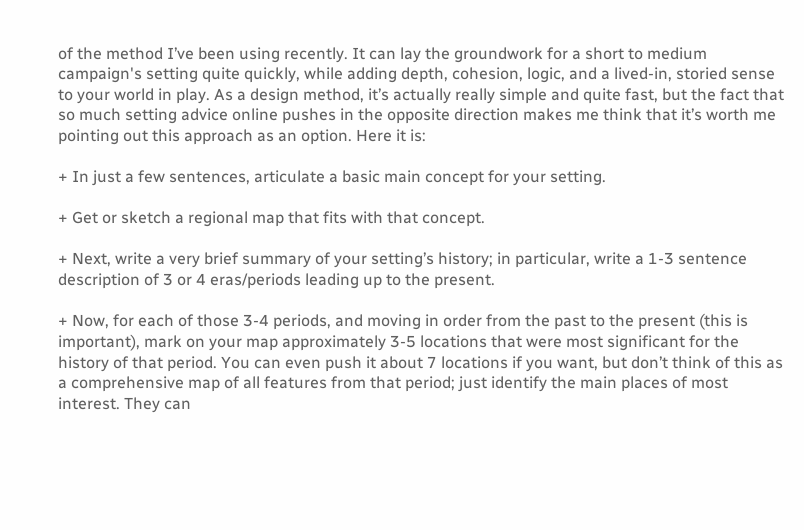of the method I’ve been using recently. It can lay the groundwork for a short to medium campaign's setting quite quickly, while adding depth, cohesion, logic, and a lived-in, storied sense to your world in play. As a design method, it’s actually really simple and quite fast, but the fact that so much setting advice online pushes in the opposite direction makes me think that it’s worth me pointing out this approach as an option. Here it is:

+ In just a few sentences, articulate a basic main concept for your setting.

+ Get or sketch a regional map that fits with that concept.

+ Next, write a very brief summary of your setting’s history; in particular, write a 1-3 sentence description of 3 or 4 eras/periods leading up to the present.

+ Now, for each of those 3-4 periods, and moving in order from the past to the present (this is important), mark on your map approximately 3-5 locations that were most significant for the history of that period. You can even push it about 7 locations if you want, but don’t think of this as a comprehensive map of all features from that period; just identify the main places of most interest. They can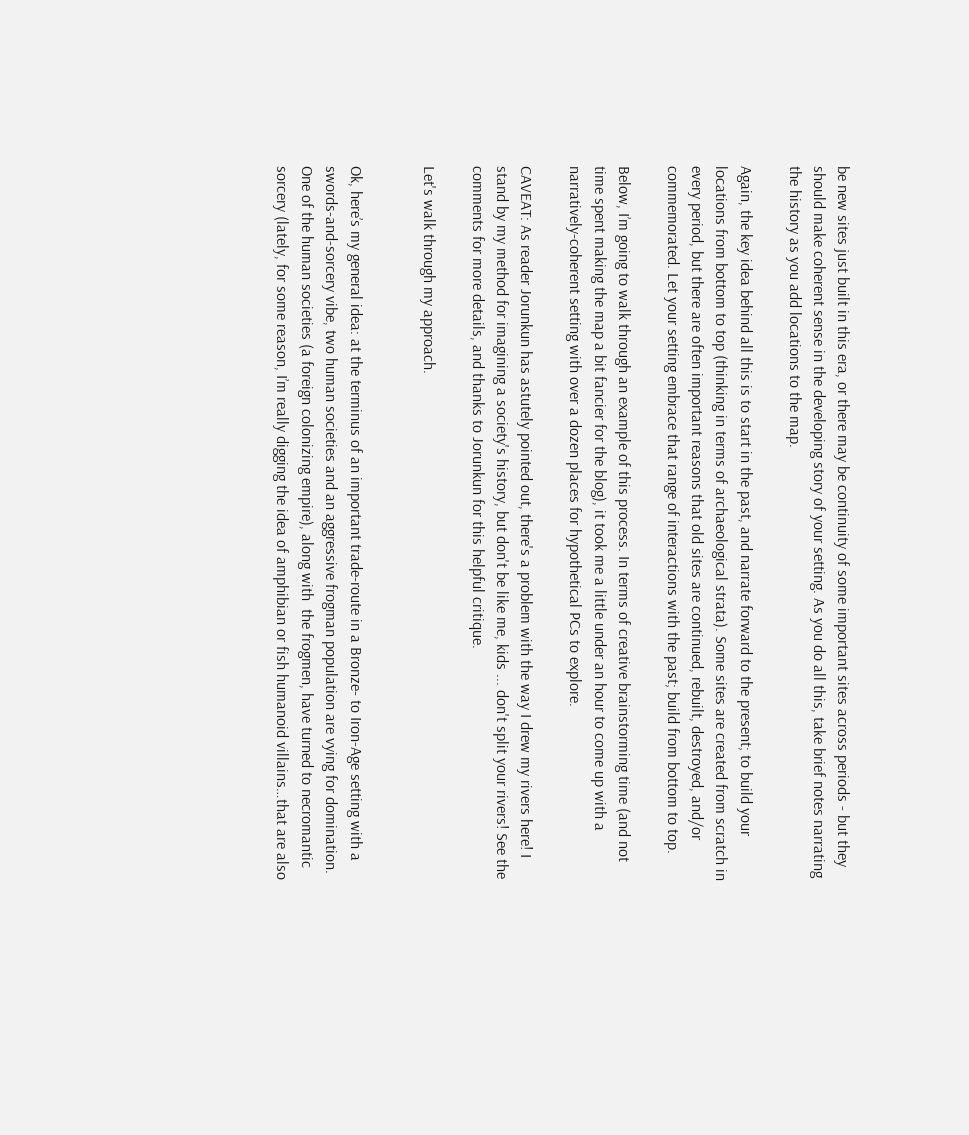be new sites just built in this era, or there may be continuity of some important sites across periods - but they should make coherent sense in the developing story of your setting. As you do all this, take brief notes narrating the history as you add locations to the map.

Again, the key idea behind all this is to start in the past, and narrate forward to the present; to build your locations from bottom to top (thinking in terms of archaeological strata). Some sites are created from scratch in every period, but there are often important reasons that old sites are continued, rebuilt, destroyed, and/or commemorated. Let your setting embrace that range of interactions with the past; build from bottom to top.

Below, I’m going to walk through an example of this process. In terms of creative brainstorming time (and not time spent making the map a bit fancier for the blog), it took me a little under an hour to come up with a narratively-coherent setting with over a dozen places for hypothetical PCs to explore.

CAVEAT: As reader Jorunkun has astutely pointed out, there's a problem with the way I drew my rivers here! I stand by my method for imagining a society's history, but don't be like me, kids ... don't split your rivers! See the comments for more details, and thanks to Jorunkun for this helpful critique.

Let's walk through my approach.


Ok, here’s my general idea: at the terminus of an important trade-route in a Bronze- to Iron-Age setting with a swords-and-sorcery vibe, two human societies and an aggressive frogman population are vying for domination. One of the human societies (a foreign colonizing empire), along with  the frogmen, have turned to necromantic sorcery (lately, for some reason, I’m really digging the idea of amphibian or fish humanoid villains…that are also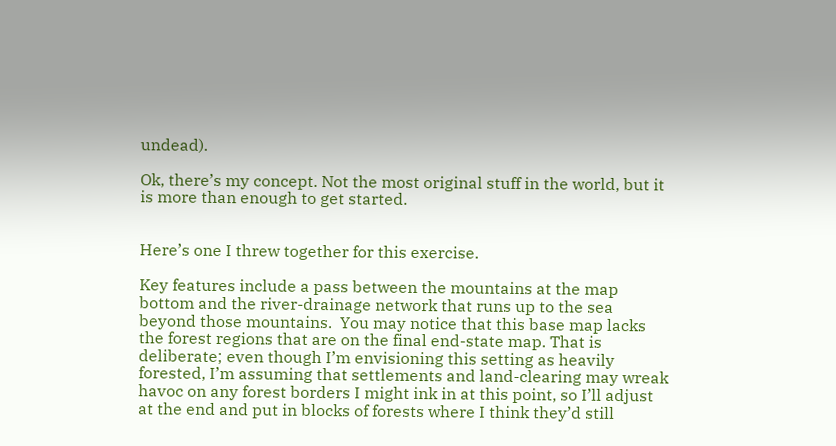undead).

Ok, there’s my concept. Not the most original stuff in the world, but it is more than enough to get started.


Here’s one I threw together for this exercise.

Key features include a pass between the mountains at the map bottom and the river-drainage network that runs up to the sea beyond those mountains.  You may notice that this base map lacks the forest regions that are on the final end-state map. That is deliberate; even though I’m envisioning this setting as heavily forested, I’m assuming that settlements and land-clearing may wreak havoc on any forest borders I might ink in at this point, so I’ll adjust at the end and put in blocks of forests where I think they’d still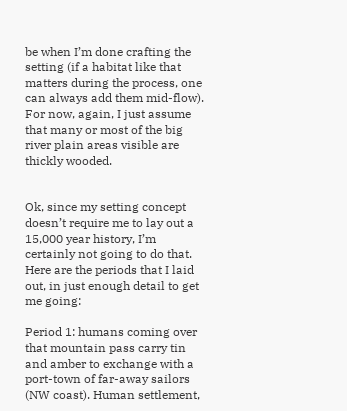be when I’m done crafting the setting (if a habitat like that matters during the process, one can always add them mid-flow). For now, again, I just assume that many or most of the big river plain areas visible are thickly wooded.


Ok, since my setting concept doesn’t require me to lay out a 15,000 year history, I’m certainly not going to do that. Here are the periods that I laid out, in just enough detail to get me going:

Period 1: humans coming over that mountain pass carry tin and amber to exchange with a port-town of far-away sailors (NW coast). Human settlement,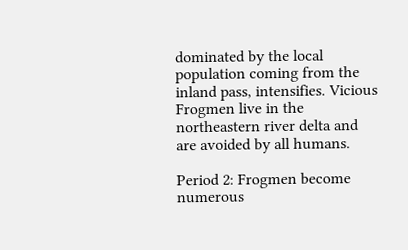dominated by the local population coming from the inland pass, intensifies. Vicious Frogmen live in the northeastern river delta and are avoided by all humans.

Period 2: Frogmen become numerous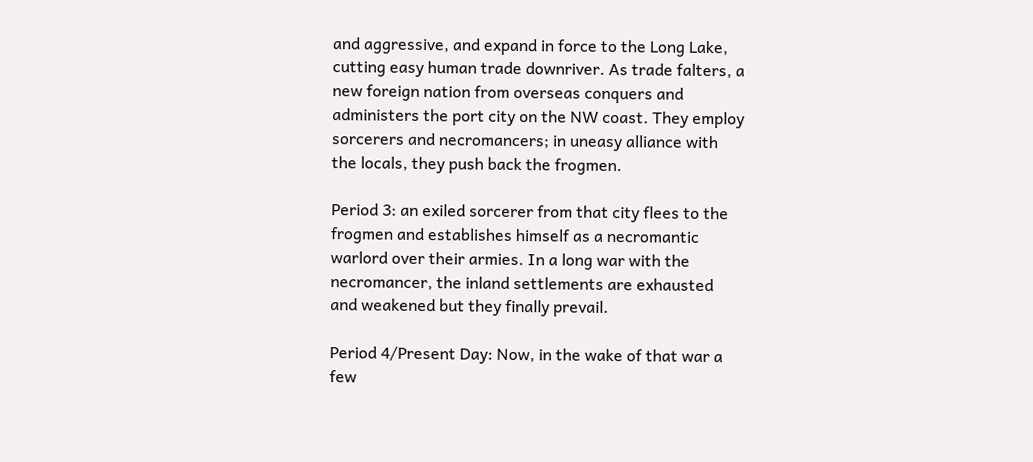and aggressive, and expand in force to the Long Lake, cutting easy human trade downriver. As trade falters, a new foreign nation from overseas conquers and administers the port city on the NW coast. They employ sorcerers and necromancers; in uneasy alliance with the locals, they push back the frogmen.

Period 3: an exiled sorcerer from that city flees to the frogmen and establishes himself as a necromantic warlord over their armies. In a long war with the necromancer, the inland settlements are exhausted and weakened but they finally prevail.

Period 4/Present Day: Now, in the wake of that war a few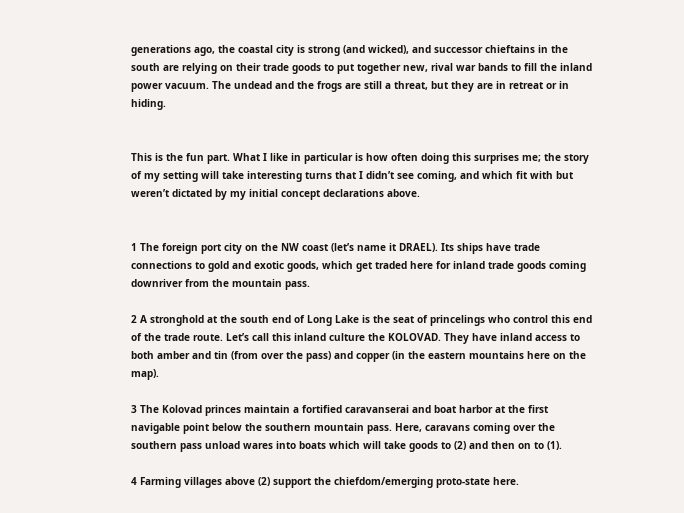generations ago, the coastal city is strong (and wicked), and successor chieftains in the south are relying on their trade goods to put together new, rival war bands to fill the inland power vacuum. The undead and the frogs are still a threat, but they are in retreat or in hiding.


This is the fun part. What I like in particular is how often doing this surprises me; the story of my setting will take interesting turns that I didn’t see coming, and which fit with but weren’t dictated by my initial concept declarations above.


1 The foreign port city on the NW coast (let’s name it DRAEL). Its ships have trade connections to gold and exotic goods, which get traded here for inland trade goods coming downriver from the mountain pass.

2 A stronghold at the south end of Long Lake is the seat of princelings who control this end of the trade route. Let’s call this inland culture the KOLOVAD. They have inland access to both amber and tin (from over the pass) and copper (in the eastern mountains here on the map).

3 The Kolovad princes maintain a fortified caravanserai and boat harbor at the first navigable point below the southern mountain pass. Here, caravans coming over the southern pass unload wares into boats which will take goods to (2) and then on to (1).

4 Farming villages above (2) support the chiefdom/emerging proto-state here.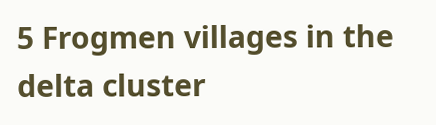5 Frogmen villages in the delta cluster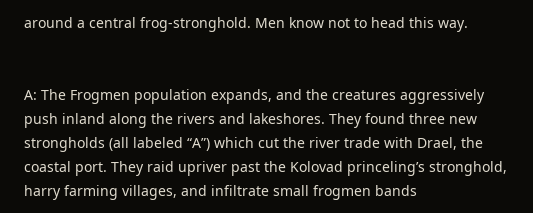around a central frog-stronghold. Men know not to head this way.


A: The Frogmen population expands, and the creatures aggressively push inland along the rivers and lakeshores. They found three new strongholds (all labeled “A”) which cut the river trade with Drael, the coastal port. They raid upriver past the Kolovad princeling’s stronghold, harry farming villages, and infiltrate small frogmen bands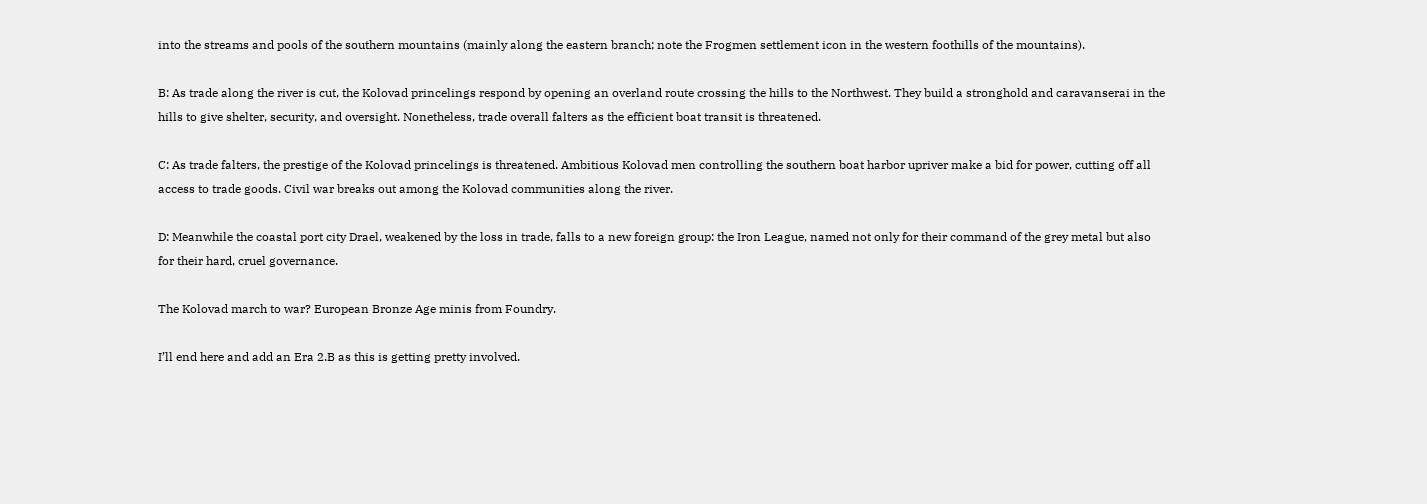into the streams and pools of the southern mountains (mainly along the eastern branch; note the Frogmen settlement icon in the western foothills of the mountains).

B: As trade along the river is cut, the Kolovad princelings respond by opening an overland route crossing the hills to the Northwest. They build a stronghold and caravanserai in the hills to give shelter, security, and oversight. Nonetheless, trade overall falters as the efficient boat transit is threatened.

C: As trade falters, the prestige of the Kolovad princelings is threatened. Ambitious Kolovad men controlling the southern boat harbor upriver make a bid for power, cutting off all access to trade goods. Civil war breaks out among the Kolovad communities along the river.

D: Meanwhile the coastal port city Drael, weakened by the loss in trade, falls to a new foreign group: the Iron League, named not only for their command of the grey metal but also for their hard, cruel governance.

The Kolovad march to war? European Bronze Age minis from Foundry.

I’ll end here and add an Era 2.B as this is getting pretty involved.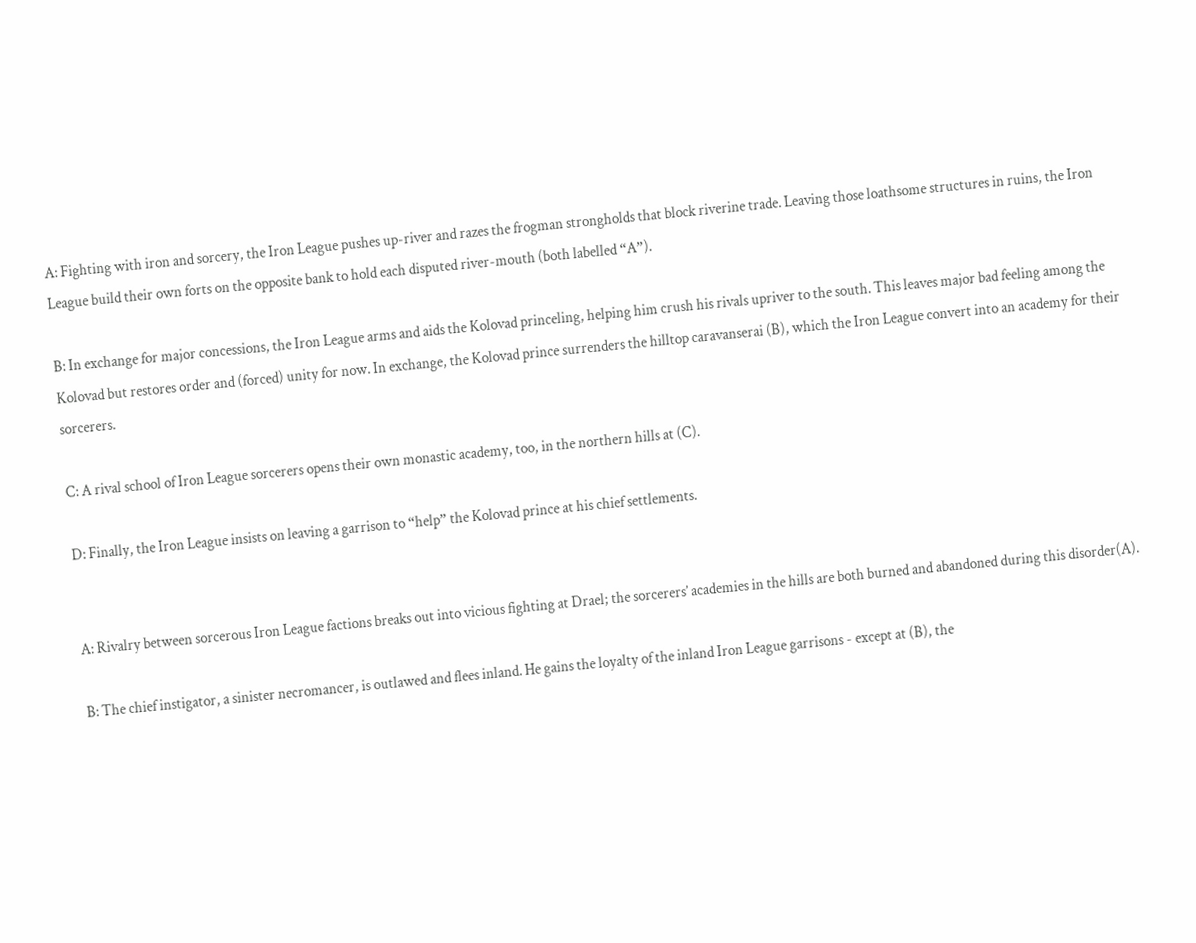A: Fighting with iron and sorcery, the Iron League pushes up-river and razes the frogman strongholds that block riverine trade. Leaving those loathsome structures in ruins, the Iron League build their own forts on the opposite bank to hold each disputed river-mouth (both labelled “A”).

B: In exchange for major concessions, the Iron League arms and aids the Kolovad princeling, helping him crush his rivals upriver to the south. This leaves major bad feeling among the Kolovad but restores order and (forced) unity for now. In exchange, the Kolovad prince surrenders the hilltop caravanserai (B), which the Iron League convert into an academy for their sorcerers.

C: A rival school of Iron League sorcerers opens their own monastic academy, too, in the northern hills at (C).

D: Finally, the Iron League insists on leaving a garrison to “help” the Kolovad prince at his chief settlements.


A: Rivalry between sorcerous Iron League factions breaks out into vicious fighting at Drael; the sorcerers’ academies in the hills are both burned and abandoned during this disorder(A).

B: The chief instigator, a sinister necromancer, is outlawed and flees inland. He gains the loyalty of the inland Iron League garrisons - except at (B), the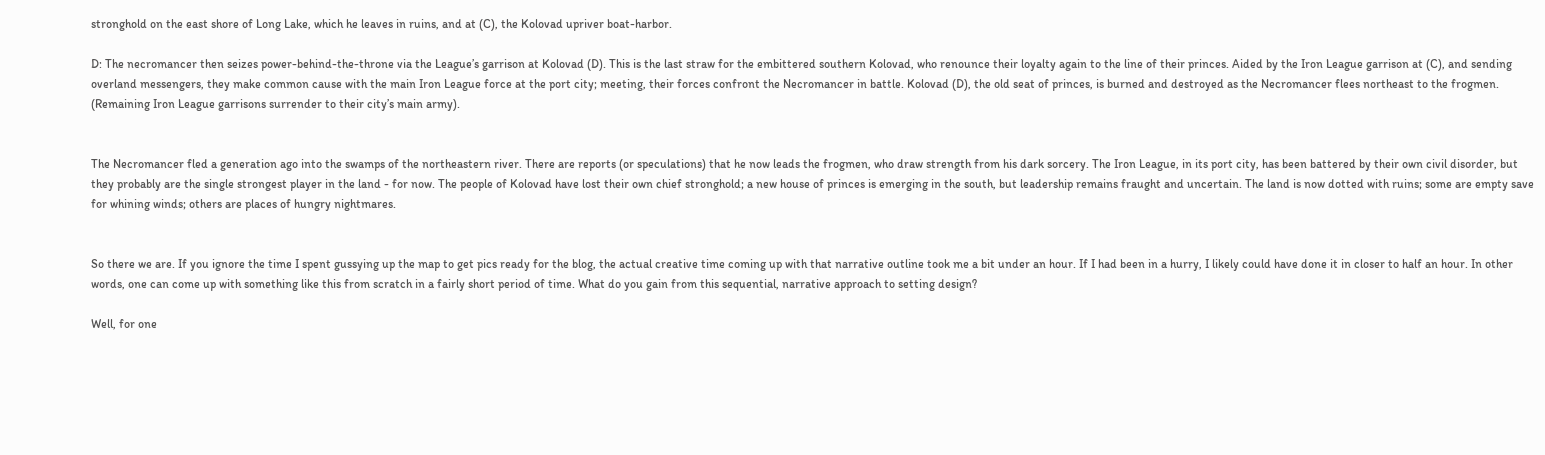stronghold on the east shore of Long Lake, which he leaves in ruins, and at (C), the Kolovad upriver boat-harbor.

D: The necromancer then seizes power-behind-the-throne via the League’s garrison at Kolovad (D). This is the last straw for the embittered southern Kolovad, who renounce their loyalty again to the line of their princes. Aided by the Iron League garrison at (C), and sending overland messengers, they make common cause with the main Iron League force at the port city; meeting, their forces confront the Necromancer in battle. Kolovad (D), the old seat of princes, is burned and destroyed as the Necromancer flees northeast to the frogmen. (Remaining Iron League garrisons surrender to their city’s main army).


The Necromancer fled a generation ago into the swamps of the northeastern river. There are reports (or speculations) that he now leads the frogmen, who draw strength from his dark sorcery. The Iron League, in its port city, has been battered by their own civil disorder, but they probably are the single strongest player in the land - for now. The people of Kolovad have lost their own chief stronghold; a new house of princes is emerging in the south, but leadership remains fraught and uncertain. The land is now dotted with ruins; some are empty save for whining winds; others are places of hungry nightmares.


So there we are. If you ignore the time I spent gussying up the map to get pics ready for the blog, the actual creative time coming up with that narrative outline took me a bit under an hour. If I had been in a hurry, I likely could have done it in closer to half an hour. In other words, one can come up with something like this from scratch in a fairly short period of time. What do you gain from this sequential, narrative approach to setting design?

Well, for one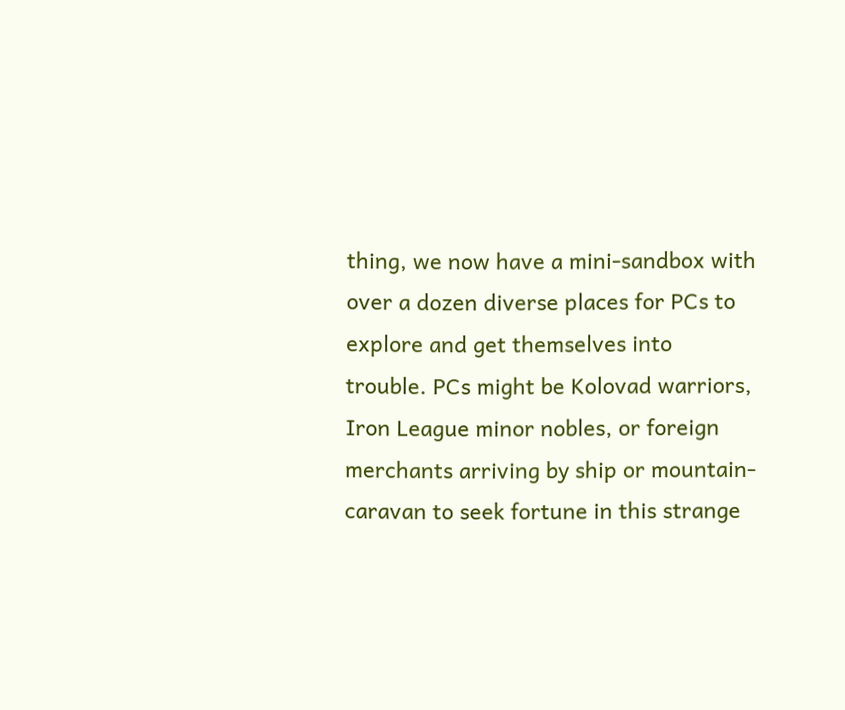thing, we now have a mini-sandbox with over a dozen diverse places for PCs to explore and get themselves into trouble. PCs might be Kolovad warriors, Iron League minor nobles, or foreign merchants arriving by ship or mountain-caravan to seek fortune in this strange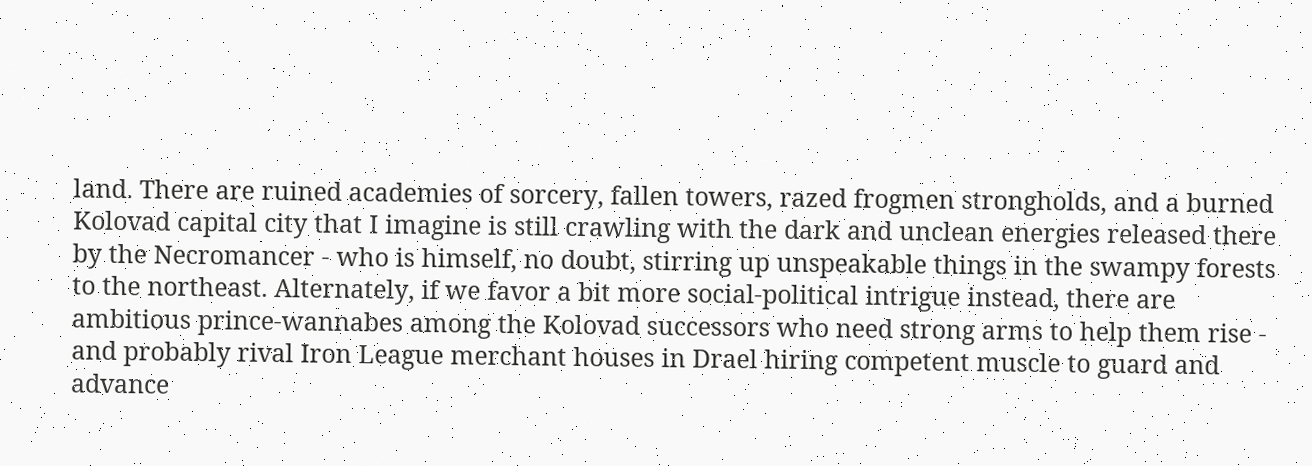land. There are ruined academies of sorcery, fallen towers, razed frogmen strongholds, and a burned Kolovad capital city that I imagine is still crawling with the dark and unclean energies released there by the Necromancer - who is himself, no doubt, stirring up unspeakable things in the swampy forests to the northeast. Alternately, if we favor a bit more social-political intrigue instead, there are ambitious prince-wannabes among the Kolovad successors who need strong arms to help them rise - and probably rival Iron League merchant houses in Drael hiring competent muscle to guard and advance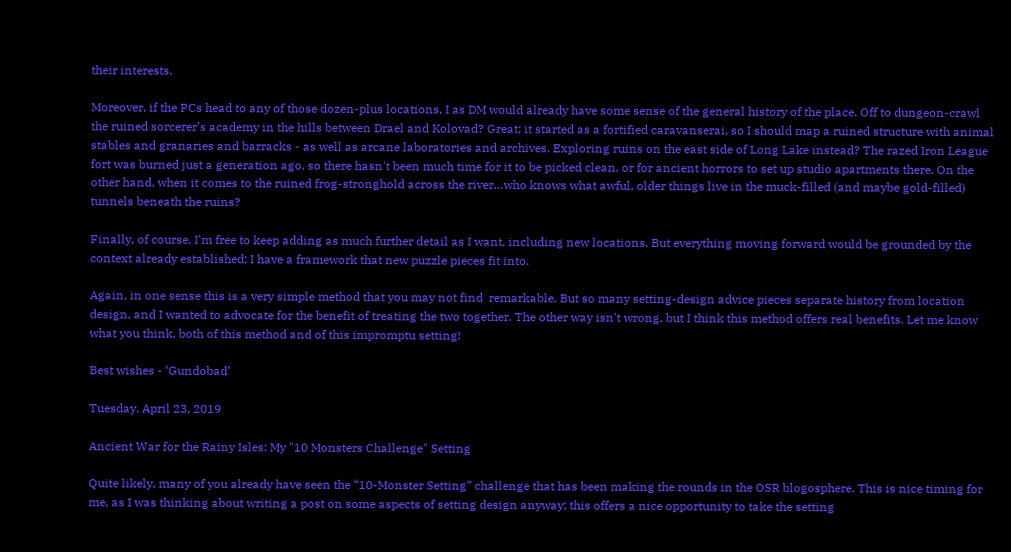their interests.

Moreover, if the PCs head to any of those dozen-plus locations, I as DM would already have some sense of the general history of the place. Off to dungeon-crawl the ruined sorcerer’s academy in the hills between Drael and Kolovad? Great; it started as a fortified caravanserai, so I should map a ruined structure with animal stables and granaries and barracks - as well as arcane laboratories and archives. Exploring ruins on the east side of Long Lake instead? The razed Iron League fort was burned just a generation ago, so there hasn't been much time for it to be picked clean, or for ancient horrors to set up studio apartments there. On the other hand, when it comes to the ruined frog-stronghold across the river…who knows what awful, older things live in the muck-filled (and maybe gold-filled) tunnels beneath the ruins?

Finally, of course, I'm free to keep adding as much further detail as I want, including new locations. But everything moving forward would be grounded by the context already established; I have a framework that new puzzle pieces fit into.

Again, in one sense this is a very simple method that you may not find  remarkable. But so many setting-design advice pieces separate history from location design, and I wanted to advocate for the benefit of treating the two together. The other way isn't wrong, but I think this method offers real benefits. Let me know what you think, both of this method and of this impromptu setting!

Best wishes - ‘Gundobad’

Tuesday, April 23, 2019

Ancient War for the Rainy Isles: My "10 Monsters Challenge" Setting

Quite likely, many of you already have seen the “10-Monster Setting” challenge that has been making the rounds in the OSR blogosphere. This is nice timing for me, as I was thinking about writing a post on some aspects of setting design anyway; this offers a nice opportunity to take the setting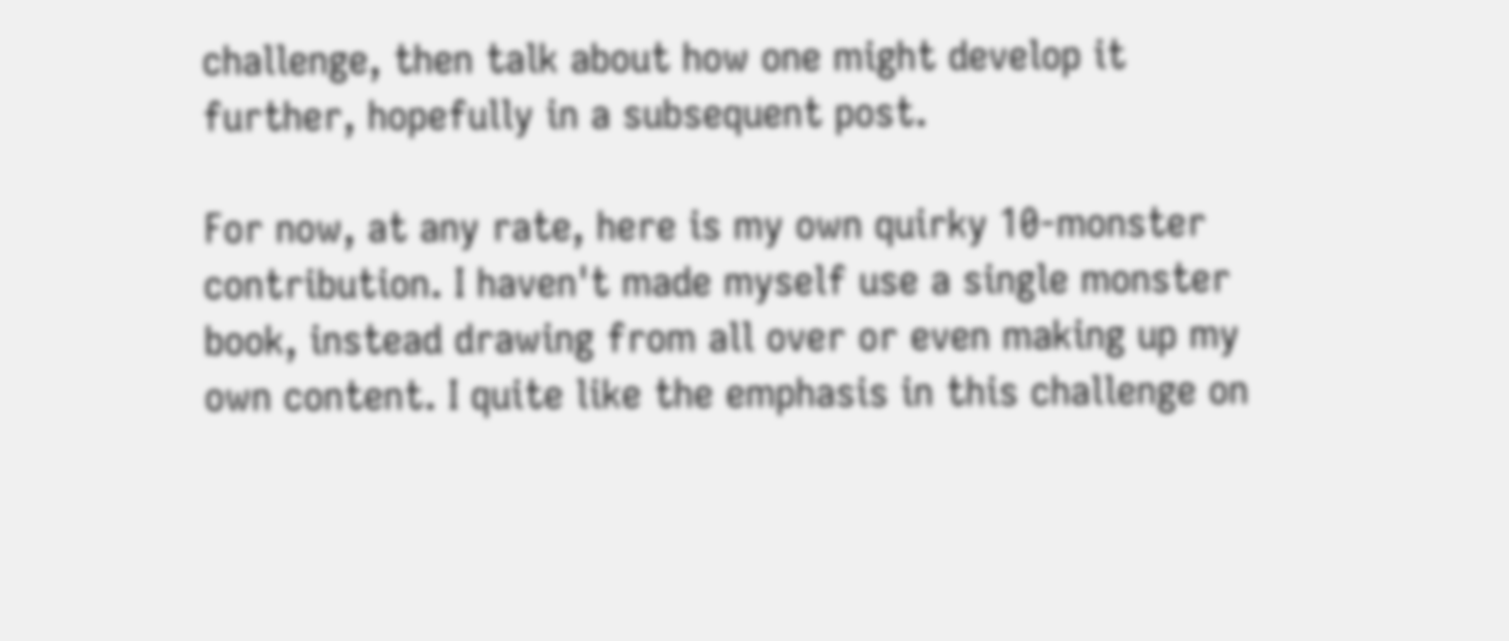challenge, then talk about how one might develop it further, hopefully in a subsequent post.

For now, at any rate, here is my own quirky 10-monster contribution. I haven't made myself use a single monster book, instead drawing from all over or even making up my own content. I quite like the emphasis in this challenge on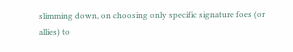slimming down, on choosing only specific signature foes (or allies) to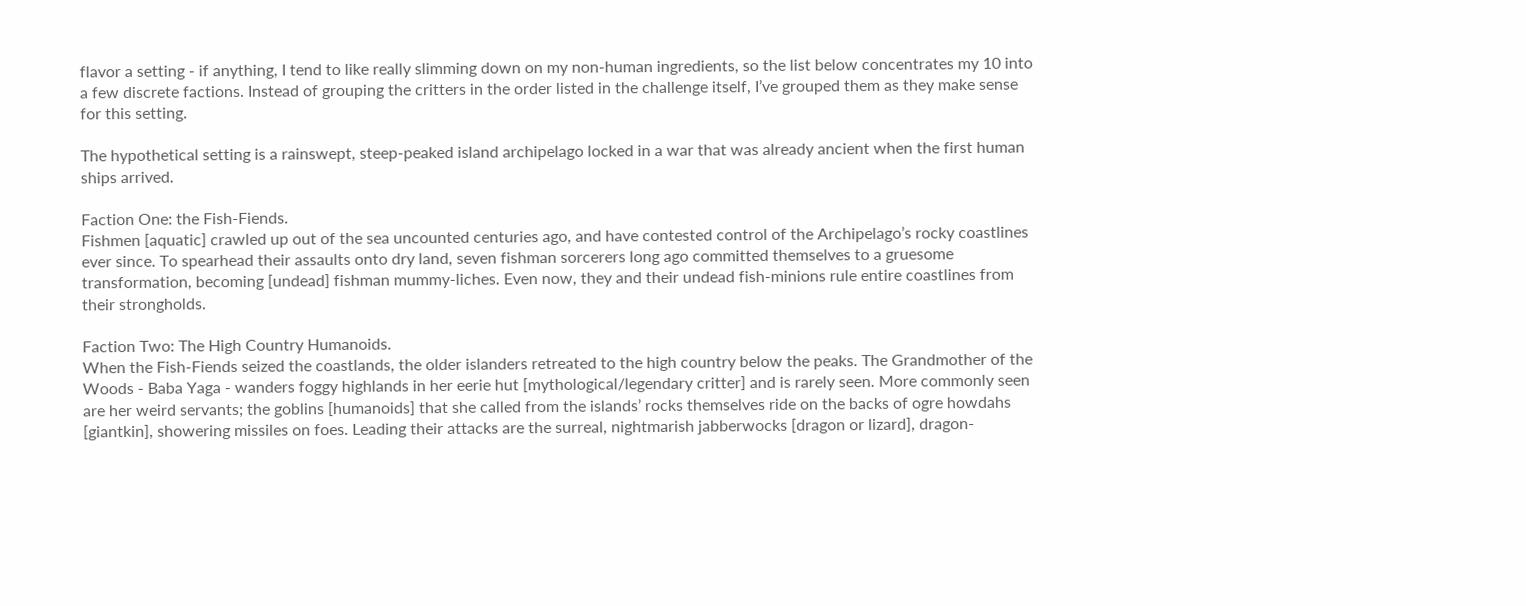flavor a setting - if anything, I tend to like really slimming down on my non-human ingredients, so the list below concentrates my 10 into a few discrete factions. Instead of grouping the critters in the order listed in the challenge itself, I’ve grouped them as they make sense for this setting.

The hypothetical setting is a rainswept, steep-peaked island archipelago locked in a war that was already ancient when the first human ships arrived.

Faction One: the Fish-Fiends.
Fishmen [aquatic] crawled up out of the sea uncounted centuries ago, and have contested control of the Archipelago’s rocky coastlines ever since. To spearhead their assaults onto dry land, seven fishman sorcerers long ago committed themselves to a gruesome transformation, becoming [undead] fishman mummy-liches. Even now, they and their undead fish-minions rule entire coastlines from their strongholds.

Faction Two: The High Country Humanoids.
When the Fish-Fiends seized the coastlands, the older islanders retreated to the high country below the peaks. The Grandmother of the Woods - Baba Yaga - wanders foggy highlands in her eerie hut [mythological/legendary critter] and is rarely seen. More commonly seen are her weird servants; the goblins [humanoids] that she called from the islands’ rocks themselves ride on the backs of ogre howdahs [giantkin], showering missiles on foes. Leading their attacks are the surreal, nightmarish jabberwocks [dragon or lizard], dragon-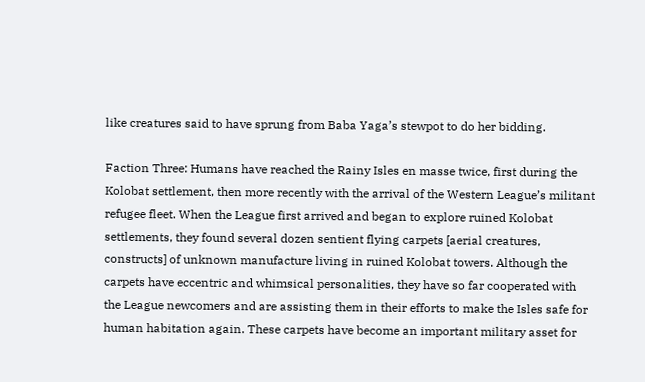like creatures said to have sprung from Baba Yaga’s stewpot to do her bidding.

Faction Three: Humans have reached the Rainy Isles en masse twice, first during the Kolobat settlement, then more recently with the arrival of the Western League’s militant refugee fleet. When the League first arrived and began to explore ruined Kolobat settlements, they found several dozen sentient flying carpets [aerial creatures, constructs] of unknown manufacture living in ruined Kolobat towers. Although the carpets have eccentric and whimsical personalities, they have so far cooperated with the League newcomers and are assisting them in their efforts to make the Isles safe for human habitation again. These carpets have become an important military asset for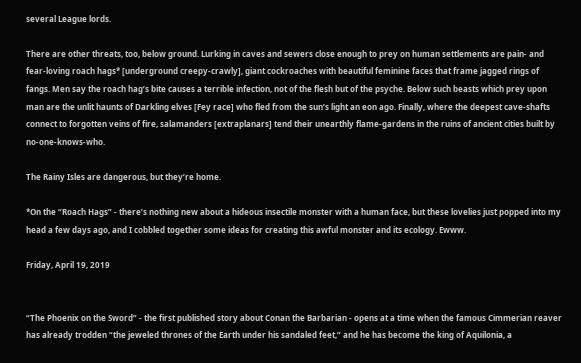several League lords.

There are other threats, too, below ground. Lurking in caves and sewers close enough to prey on human settlements are pain- and fear-loving roach hags* [underground creepy-crawly], giant cockroaches with beautiful feminine faces that frame jagged rings of fangs. Men say the roach hag’s bite causes a terrible infection, not of the flesh but of the psyche. Below such beasts which prey upon man are the unlit haunts of Darkling elves [Fey race] who fled from the sun’s light an eon ago. Finally, where the deepest cave-shafts connect to forgotten veins of fire, salamanders [extraplanars] tend their unearthly flame-gardens in the ruins of ancient cities built by no-one-knows-who.

The Rainy Isles are dangerous, but they’re home.

*On the “Roach Hags” - there’s nothing new about a hideous insectile monster with a human face, but these lovelies just popped into my head a few days ago, and I cobbled together some ideas for creating this awful monster and its ecology. Ewww.

Friday, April 19, 2019


“The Phoenix on the Sword” - the first published story about Conan the Barbarian - opens at a time when the famous Cimmerian reaver has already trodden “the jeweled thrones of the Earth under his sandaled feet,” and he has become the king of Aquilonia, a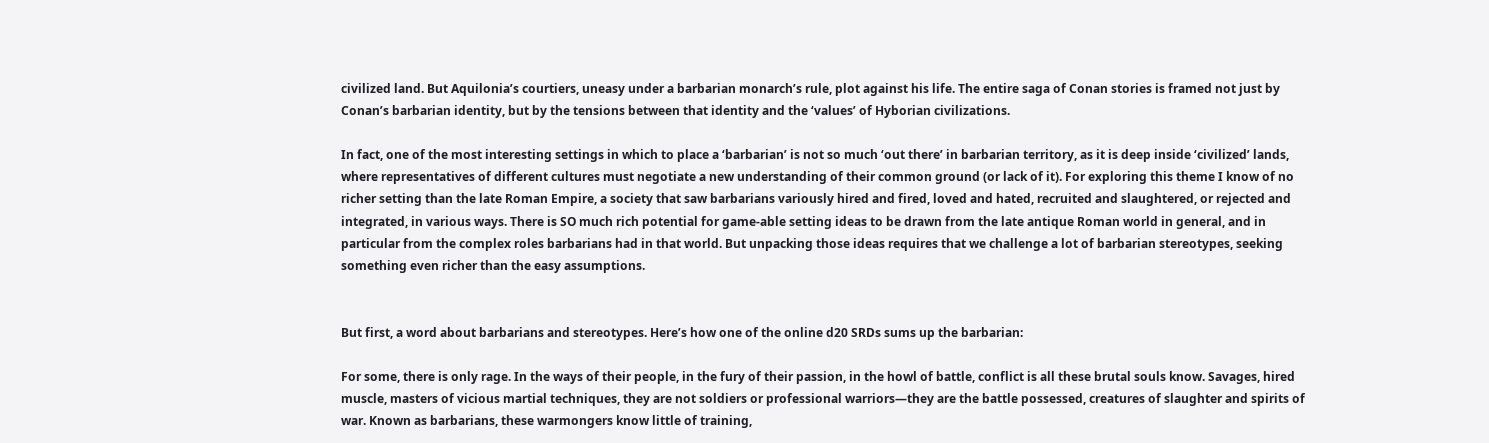civilized land. But Aquilonia’s courtiers, uneasy under a barbarian monarch’s rule, plot against his life. The entire saga of Conan stories is framed not just by Conan’s barbarian identity, but by the tensions between that identity and the ‘values’ of Hyborian civilizations.

In fact, one of the most interesting settings in which to place a ‘barbarian’ is not so much ‘out there’ in barbarian territory, as it is deep inside ‘civilized’ lands, where representatives of different cultures must negotiate a new understanding of their common ground (or lack of it). For exploring this theme I know of no richer setting than the late Roman Empire, a society that saw barbarians variously hired and fired, loved and hated, recruited and slaughtered, or rejected and integrated, in various ways. There is SO much rich potential for game-able setting ideas to be drawn from the late antique Roman world in general, and in particular from the complex roles barbarians had in that world. But unpacking those ideas requires that we challenge a lot of barbarian stereotypes, seeking something even richer than the easy assumptions.


But first, a word about barbarians and stereotypes. Here’s how one of the online d20 SRDs sums up the barbarian:

For some, there is only rage. In the ways of their people, in the fury of their passion, in the howl of battle, conflict is all these brutal souls know. Savages, hired muscle, masters of vicious martial techniques, they are not soldiers or professional warriors—they are the battle possessed, creatures of slaughter and spirits of war. Known as barbarians, these warmongers know little of training,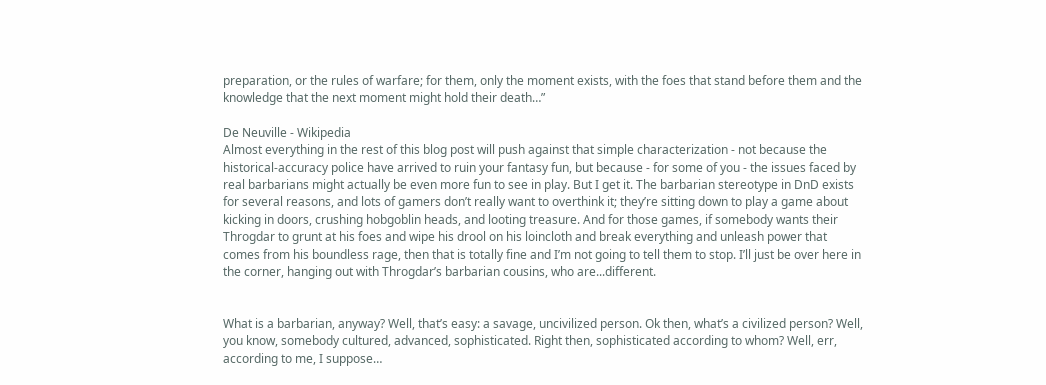preparation, or the rules of warfare; for them, only the moment exists, with the foes that stand before them and the knowledge that the next moment might hold their death…”

De Neuville - Wikipedia
Almost everything in the rest of this blog post will push against that simple characterization - not because the historical-accuracy police have arrived to ruin your fantasy fun, but because - for some of you - the issues faced by real barbarians might actually be even more fun to see in play. But I get it. The barbarian stereotype in DnD exists for several reasons, and lots of gamers don’t really want to overthink it; they’re sitting down to play a game about kicking in doors, crushing hobgoblin heads, and looting treasure. And for those games, if somebody wants their Throgdar to grunt at his foes and wipe his drool on his loincloth and break everything and unleash power that comes from his boundless rage, then that is totally fine and I’m not going to tell them to stop. I’ll just be over here in the corner, hanging out with Throgdar’s barbarian cousins, who are...different.


What is a barbarian, anyway? Well, that’s easy: a savage, uncivilized person. Ok then, what’s a civilized person? Well, you know, somebody cultured, advanced, sophisticated. Right then, sophisticated according to whom? Well, err, according to me, I suppose…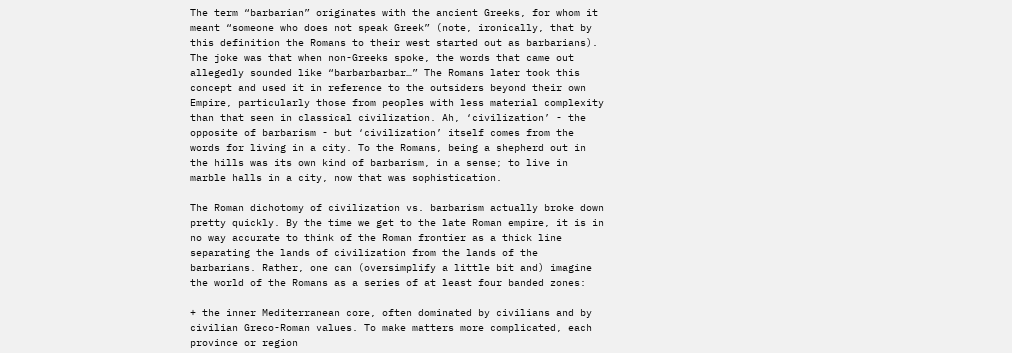The term “barbarian” originates with the ancient Greeks, for whom it meant “someone who does not speak Greek” (note, ironically, that by this definition the Romans to their west started out as barbarians). The joke was that when non-Greeks spoke, the words that came out allegedly sounded like “barbarbarbar…” The Romans later took this concept and used it in reference to the outsiders beyond their own Empire, particularly those from peoples with less material complexity than that seen in classical civilization. Ah, ‘civilization’ - the opposite of barbarism - but ‘civilization’ itself comes from the words for living in a city. To the Romans, being a shepherd out in the hills was its own kind of barbarism, in a sense; to live in marble halls in a city, now that was sophistication.

The Roman dichotomy of civilization vs. barbarism actually broke down pretty quickly. By the time we get to the late Roman empire, it is in no way accurate to think of the Roman frontier as a thick line separating the lands of civilization from the lands of the barbarians. Rather, one can (oversimplify a little bit and) imagine the world of the Romans as a series of at least four banded zones:

+ the inner Mediterranean core, often dominated by civilians and by civilian Greco-Roman values. To make matters more complicated, each province or region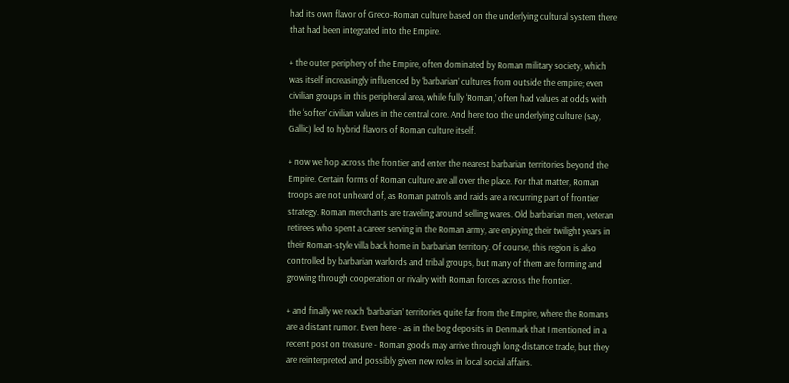had its own flavor of Greco-Roman culture based on the underlying cultural system there that had been integrated into the Empire.

+ the outer periphery of the Empire, often dominated by Roman military society, which was itself increasingly influenced by ‘barbarian’ cultures from outside the empire; even civilian groups in this peripheral area, while fully ‘Roman,’ often had values at odds with the ‘softer’ civilian values in the central core. And here too the underlying culture (say, Gallic) led to hybrid flavors of Roman culture itself.

+ now we hop across the frontier and enter the nearest barbarian territories beyond the Empire. Certain forms of Roman culture are all over the place. For that matter, Roman troops are not unheard of, as Roman patrols and raids are a recurring part of frontier strategy. Roman merchants are traveling around selling wares. Old barbarian men, veteran retirees who spent a career serving in the Roman army, are enjoying their twilight years in their Roman-style villa back home in barbarian territory. Of course, this region is also controlled by barbarian warlords and tribal groups, but many of them are forming and growing through cooperation or rivalry with Roman forces across the frontier.

+ and finally we reach ‘barbarian’ territories quite far from the Empire, where the Romans are a distant rumor. Even here - as in the bog deposits in Denmark that I mentioned in a recent post on treasure - Roman goods may arrive through long-distance trade, but they are reinterpreted and possibly given new roles in local social affairs.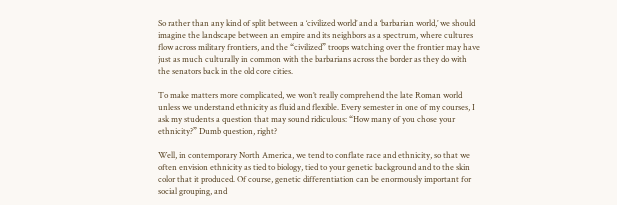So rather than any kind of split between a ‘civilized world’ and a ‘barbarian world,’ we should imagine the landscape between an empire and its neighbors as a spectrum, where cultures flow across military frontiers, and the “civilized” troops watching over the frontier may have just as much culturally in common with the barbarians across the border as they do with the senators back in the old core cities.

To make matters more complicated, we won’t really comprehend the late Roman world unless we understand ethnicity as fluid and flexible. Every semester in one of my courses, I ask my students a question that may sound ridiculous: “How many of you chose your ethnicity?” Dumb question, right?

Well, in contemporary North America, we tend to conflate race and ethnicity, so that we often envision ethnicity as tied to biology, tied to your genetic background and to the skin color that it produced. Of course, genetic differentiation can be enormously important for social grouping, and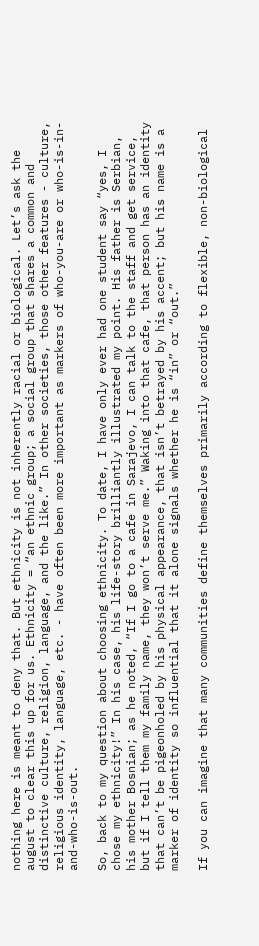nothing here is meant to deny that. But ethnicity is not inherently racial or biological. Let’s ask the august to clear this up for us. Ethnicity = “an ethnic group; a social group that shares a common and distinctive culture, religion, language, and the like.” In other societies, those other features - culture, religious identity, language, etc. - have often been more important as markers of who-you-are or who-is-in-and-who-is-out.

So, back to my question about choosing ethnicity. To date, I have only ever had one student say “yes, I chose my ethnicity!” In his case, his life-story brilliantly illustrated my point. His father is Serbian, his mother Bosnian; as he noted, “If I go to a cafe in Sarajevo, I can talk to the staff and get service, but if I tell them my family name, they won’t serve me.” Waking into that cafe, that person has an identity that can’t be pigeonholed by his physical appearance, that isn’t betrayed by his accent; but his name is a marker of identity so influential that it alone signals whether he is “in” or “out.”

If you can imagine that many communities define themselves primarily according to flexible, non-biological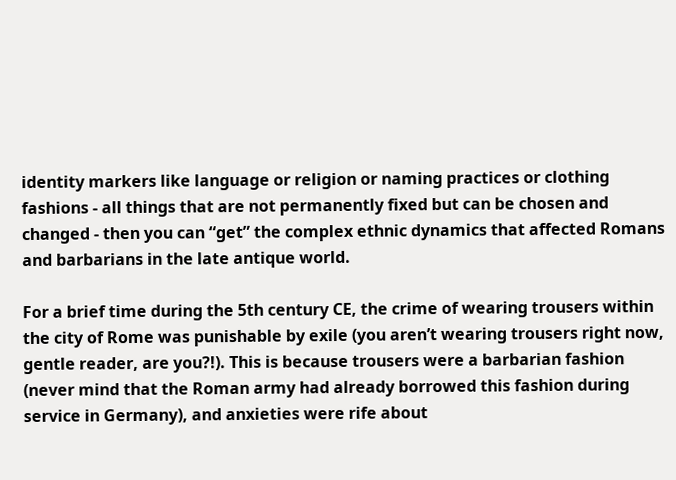identity markers like language or religion or naming practices or clothing fashions - all things that are not permanently fixed but can be chosen and changed - then you can “get” the complex ethnic dynamics that affected Romans and barbarians in the late antique world.

For a brief time during the 5th century CE, the crime of wearing trousers within the city of Rome was punishable by exile (you aren’t wearing trousers right now, gentle reader, are you?!). This is because trousers were a barbarian fashion (never mind that the Roman army had already borrowed this fashion during service in Germany), and anxieties were rife about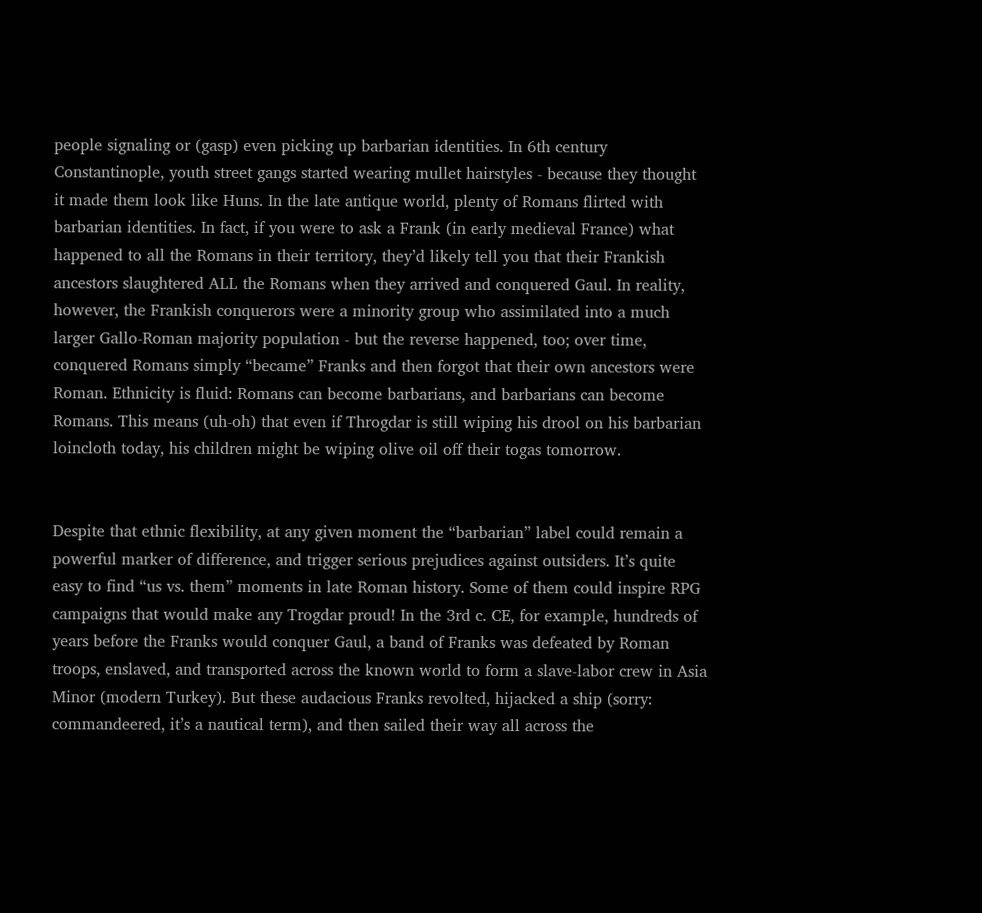people signaling or (gasp) even picking up barbarian identities. In 6th century Constantinople, youth street gangs started wearing mullet hairstyles - because they thought it made them look like Huns. In the late antique world, plenty of Romans flirted with barbarian identities. In fact, if you were to ask a Frank (in early medieval France) what happened to all the Romans in their territory, they’d likely tell you that their Frankish ancestors slaughtered ALL the Romans when they arrived and conquered Gaul. In reality, however, the Frankish conquerors were a minority group who assimilated into a much larger Gallo-Roman majority population - but the reverse happened, too; over time, conquered Romans simply “became” Franks and then forgot that their own ancestors were Roman. Ethnicity is fluid: Romans can become barbarians, and barbarians can become Romans. This means (uh-oh) that even if Throgdar is still wiping his drool on his barbarian loincloth today, his children might be wiping olive oil off their togas tomorrow.


Despite that ethnic flexibility, at any given moment the “barbarian” label could remain a powerful marker of difference, and trigger serious prejudices against outsiders. It’s quite easy to find “us vs. them” moments in late Roman history. Some of them could inspire RPG campaigns that would make any Trogdar proud! In the 3rd c. CE, for example, hundreds of years before the Franks would conquer Gaul, a band of Franks was defeated by Roman troops, enslaved, and transported across the known world to form a slave-labor crew in Asia Minor (modern Turkey). But these audacious Franks revolted, hijacked a ship (sorry: commandeered, it’s a nautical term), and then sailed their way all across the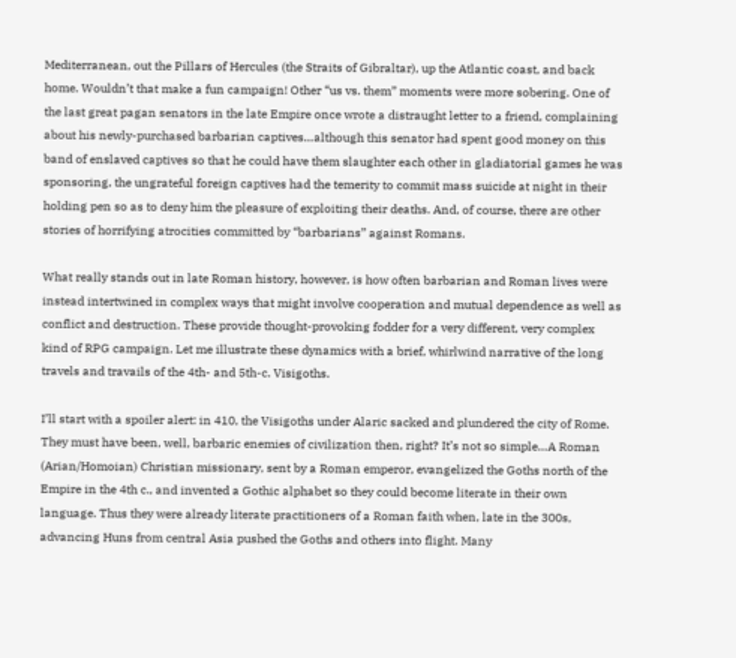Mediterranean, out the Pillars of Hercules (the Straits of Gibraltar), up the Atlantic coast, and back home. Wouldn’t that make a fun campaign! Other “us vs. them” moments were more sobering. One of the last great pagan senators in the late Empire once wrote a distraught letter to a friend, complaining about his newly-purchased barbarian captives…although this senator had spent good money on this band of enslaved captives so that he could have them slaughter each other in gladiatorial games he was sponsoring, the ungrateful foreign captives had the temerity to commit mass suicide at night in their holding pen so as to deny him the pleasure of exploiting their deaths. And, of course, there are other stories of horrifying atrocities committed by “barbarians” against Romans.

What really stands out in late Roman history, however, is how often barbarian and Roman lives were instead intertwined in complex ways that might involve cooperation and mutual dependence as well as conflict and destruction. These provide thought-provoking fodder for a very different, very complex kind of RPG campaign. Let me illustrate these dynamics with a brief, whirlwind narrative of the long travels and travails of the 4th- and 5th-c. Visigoths.

I’ll start with a spoiler alert: in 410, the Visigoths under Alaric sacked and plundered the city of Rome. They must have been, well, barbaric enemies of civilization then, right? It’s not so simple…A Roman (Arian/Homoian) Christian missionary, sent by a Roman emperor, evangelized the Goths north of the Empire in the 4th c., and invented a Gothic alphabet so they could become literate in their own language. Thus they were already literate practitioners of a Roman faith when, late in the 300s, advancing Huns from central Asia pushed the Goths and others into flight. Many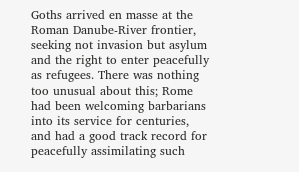Goths arrived en masse at the Roman Danube-River frontier, seeking not invasion but asylum and the right to enter peacefully as refugees. There was nothing too unusual about this; Rome had been welcoming barbarians into its service for centuries, and had a good track record for peacefully assimilating such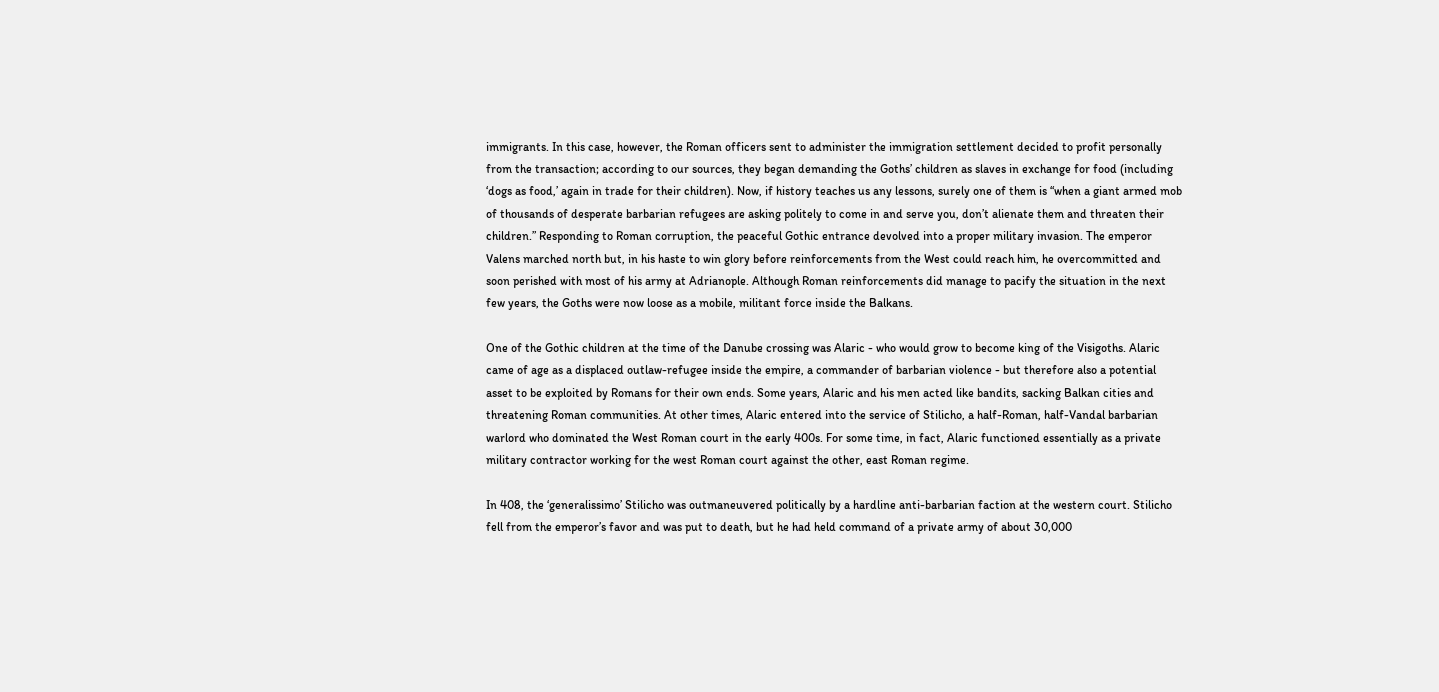immigrants. In this case, however, the Roman officers sent to administer the immigration settlement decided to profit personally from the transaction; according to our sources, they began demanding the Goths’ children as slaves in exchange for food (including ‘dogs as food,’ again in trade for their children). Now, if history teaches us any lessons, surely one of them is “when a giant armed mob of thousands of desperate barbarian refugees are asking politely to come in and serve you, don’t alienate them and threaten their children.” Responding to Roman corruption, the peaceful Gothic entrance devolved into a proper military invasion. The emperor Valens marched north but, in his haste to win glory before reinforcements from the West could reach him, he overcommitted and soon perished with most of his army at Adrianople. Although Roman reinforcements did manage to pacify the situation in the next few years, the Goths were now loose as a mobile, militant force inside the Balkans.

One of the Gothic children at the time of the Danube crossing was Alaric - who would grow to become king of the Visigoths. Alaric came of age as a displaced outlaw-refugee inside the empire, a commander of barbarian violence - but therefore also a potential asset to be exploited by Romans for their own ends. Some years, Alaric and his men acted like bandits, sacking Balkan cities and threatening Roman communities. At other times, Alaric entered into the service of Stilicho, a half-Roman, half-Vandal barbarian warlord who dominated the West Roman court in the early 400s. For some time, in fact, Alaric functioned essentially as a private military contractor working for the west Roman court against the other, east Roman regime.

In 408, the ‘generalissimo’ Stilicho was outmaneuvered politically by a hardline anti-barbarian faction at the western court. Stilicho fell from the emperor’s favor and was put to death, but he had held command of a private army of about 30,000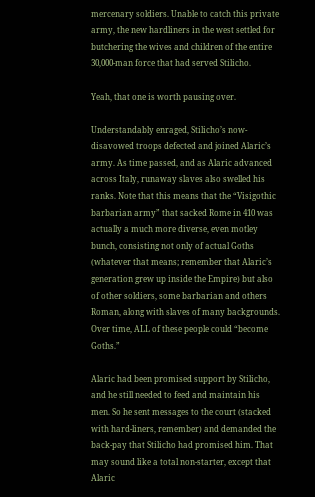mercenary soldiers. Unable to catch this private army, the new hardliners in the west settled for butchering the wives and children of the entire 30,000-man force that had served Stilicho.

Yeah, that one is worth pausing over.

Understandably enraged, Stilicho’s now-disavowed troops defected and joined Alaric’s army. As time passed, and as Alaric advanced across Italy, runaway slaves also swelled his ranks. Note that this means that the “Visigothic barbarian army” that sacked Rome in 410 was actually a much more diverse, even motley bunch, consisting not only of actual Goths (whatever that means; remember that Alaric’s generation grew up inside the Empire) but also of other soldiers, some barbarian and others Roman, along with slaves of many backgrounds. Over time, ALL of these people could “become Goths.”

Alaric had been promised support by Stilicho, and he still needed to feed and maintain his men. So he sent messages to the court (stacked with hard-liners, remember) and demanded the back-pay that Stilicho had promised him. That may sound like a total non-starter, except that Alaric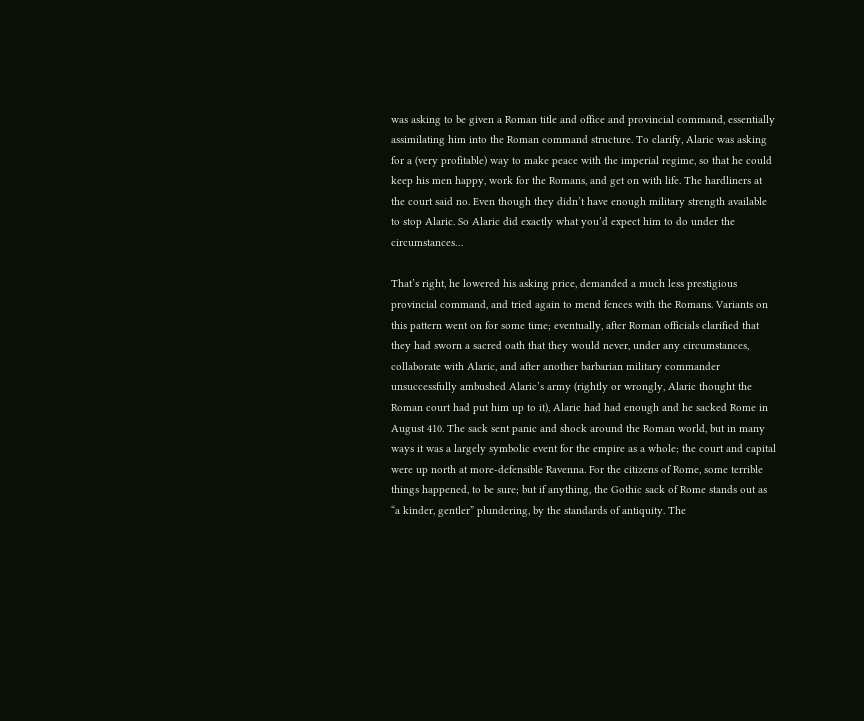was asking to be given a Roman title and office and provincial command, essentially assimilating him into the Roman command structure. To clarify, Alaric was asking for a (very profitable) way to make peace with the imperial regime, so that he could keep his men happy, work for the Romans, and get on with life. The hardliners at the court said no. Even though they didn’t have enough military strength available to stop Alaric. So Alaric did exactly what you’d expect him to do under the circumstances…

That’s right, he lowered his asking price, demanded a much less prestigious provincial command, and tried again to mend fences with the Romans. Variants on this pattern went on for some time; eventually, after Roman officials clarified that they had sworn a sacred oath that they would never, under any circumstances, collaborate with Alaric, and after another barbarian military commander unsuccessfully ambushed Alaric’s army (rightly or wrongly, Alaric thought the Roman court had put him up to it), Alaric had had enough and he sacked Rome in August 410. The sack sent panic and shock around the Roman world, but in many ways it was a largely symbolic event for the empire as a whole; the court and capital were up north at more-defensible Ravenna. For the citizens of Rome, some terrible things happened, to be sure; but if anything, the Gothic sack of Rome stands out as “a kinder, gentler” plundering, by the standards of antiquity. The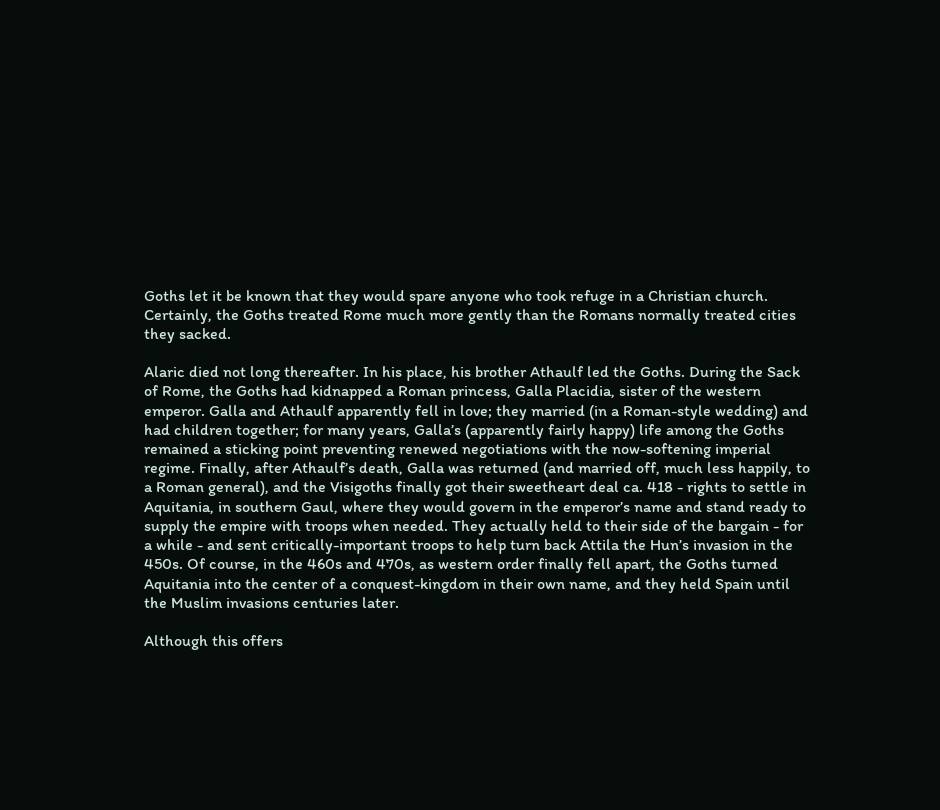Goths let it be known that they would spare anyone who took refuge in a Christian church. Certainly, the Goths treated Rome much more gently than the Romans normally treated cities they sacked.

Alaric died not long thereafter. In his place, his brother Athaulf led the Goths. During the Sack of Rome, the Goths had kidnapped a Roman princess, Galla Placidia, sister of the western emperor. Galla and Athaulf apparently fell in love; they married (in a Roman-style wedding) and had children together; for many years, Galla’s (apparently fairly happy) life among the Goths remained a sticking point preventing renewed negotiations with the now-softening imperial regime. Finally, after Athaulf’s death, Galla was returned (and married off, much less happily, to a Roman general), and the Visigoths finally got their sweetheart deal ca. 418 - rights to settle in Aquitania, in southern Gaul, where they would govern in the emperor’s name and stand ready to supply the empire with troops when needed. They actually held to their side of the bargain - for a while - and sent critically-important troops to help turn back Attila the Hun’s invasion in the 450s. Of course, in the 460s and 470s, as western order finally fell apart, the Goths turned Aquitania into the center of a conquest-kingdom in their own name, and they held Spain until the Muslim invasions centuries later.

Although this offers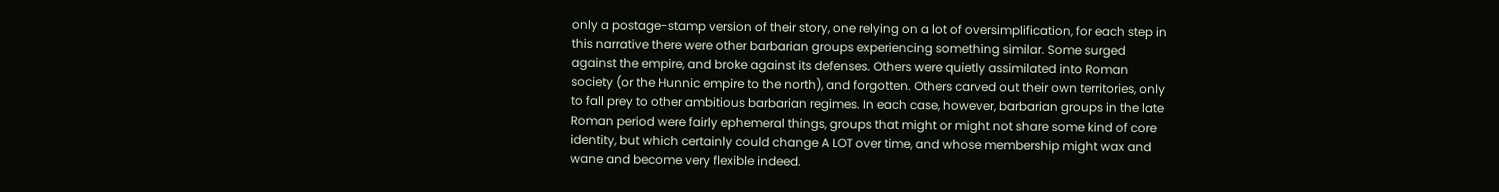only a postage-stamp version of their story, one relying on a lot of oversimplification, for each step in this narrative there were other barbarian groups experiencing something similar. Some surged against the empire, and broke against its defenses. Others were quietly assimilated into Roman society (or the Hunnic empire to the north), and forgotten. Others carved out their own territories, only to fall prey to other ambitious barbarian regimes. In each case, however, barbarian groups in the late Roman period were fairly ephemeral things, groups that might or might not share some kind of core identity, but which certainly could change A LOT over time, and whose membership might wax and wane and become very flexible indeed.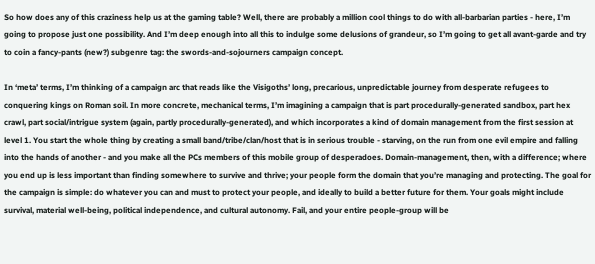So how does any of this craziness help us at the gaming table? Well, there are probably a million cool things to do with all-barbarian parties - here, I’m going to propose just one possibility. And I’m deep enough into all this to indulge some delusions of grandeur, so I’m going to get all avant-garde and try to coin a fancy-pants (new?) subgenre tag: the swords-and-sojourners campaign concept.

In ‘meta’ terms, I’m thinking of a campaign arc that reads like the Visigoths’ long, precarious, unpredictable journey from desperate refugees to conquering kings on Roman soil. In more concrete, mechanical terms, I’m imagining a campaign that is part procedurally-generated sandbox, part hex crawl, part social/intrigue system (again, partly procedurally-generated), and which incorporates a kind of domain management from the first session at level 1. You start the whole thing by creating a small band/tribe/clan/host that is in serious trouble - starving, on the run from one evil empire and falling into the hands of another - and you make all the PCs members of this mobile group of desperadoes. Domain-management, then, with a difference; where you end up is less important than finding somewhere to survive and thrive; your people form the domain that you’re managing and protecting. The goal for the campaign is simple: do whatever you can and must to protect your people, and ideally to build a better future for them. Your goals might include survival, material well-being, political independence, and cultural autonomy. Fail, and your entire people-group will be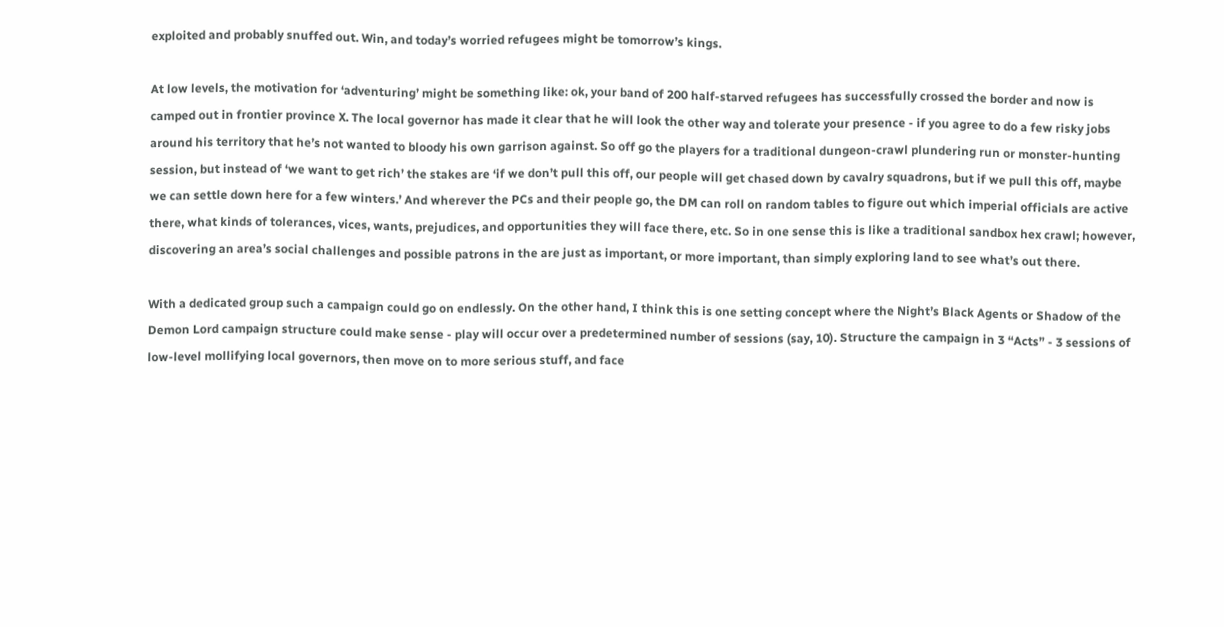exploited and probably snuffed out. Win, and today’s worried refugees might be tomorrow’s kings.

At low levels, the motivation for ‘adventuring’ might be something like: ok, your band of 200 half-starved refugees has successfully crossed the border and now is camped out in frontier province X. The local governor has made it clear that he will look the other way and tolerate your presence - if you agree to do a few risky jobs around his territory that he’s not wanted to bloody his own garrison against. So off go the players for a traditional dungeon-crawl plundering run or monster-hunting session, but instead of ‘we want to get rich’ the stakes are ‘if we don’t pull this off, our people will get chased down by cavalry squadrons, but if we pull this off, maybe we can settle down here for a few winters.’ And wherever the PCs and their people go, the DM can roll on random tables to figure out which imperial officials are active there, what kinds of tolerances, vices, wants, prejudices, and opportunities they will face there, etc. So in one sense this is like a traditional sandbox hex crawl; however, discovering an area’s social challenges and possible patrons in the are just as important, or more important, than simply exploring land to see what’s out there.

With a dedicated group such a campaign could go on endlessly. On the other hand, I think this is one setting concept where the Night’s Black Agents or Shadow of the Demon Lord campaign structure could make sense - play will occur over a predetermined number of sessions (say, 10). Structure the campaign in 3 “Acts” - 3 sessions of low-level mollifying local governors, then move on to more serious stuff, and face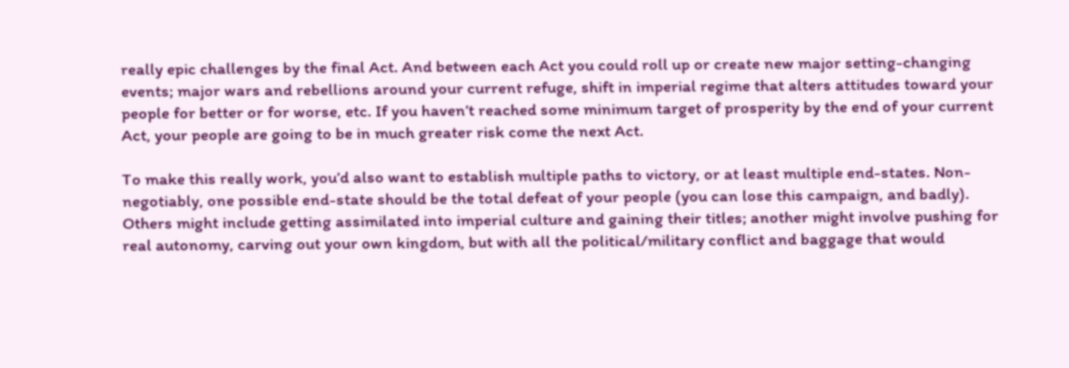really epic challenges by the final Act. And between each Act you could roll up or create new major setting-changing events; major wars and rebellions around your current refuge, shift in imperial regime that alters attitudes toward your people for better or for worse, etc. If you haven’t reached some minimum target of prosperity by the end of your current Act, your people are going to be in much greater risk come the next Act.

To make this really work, you’d also want to establish multiple paths to victory, or at least multiple end-states. Non-negotiably, one possible end-state should be the total defeat of your people (you can lose this campaign, and badly). Others might include getting assimilated into imperial culture and gaining their titles; another might involve pushing for real autonomy, carving out your own kingdom, but with all the political/military conflict and baggage that would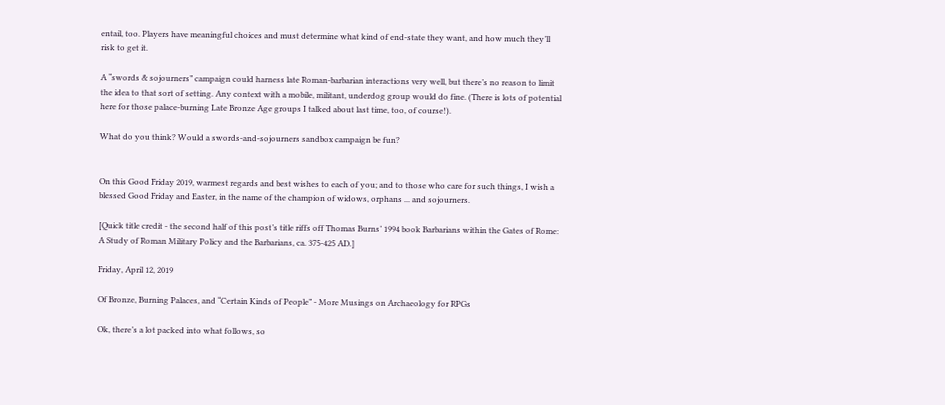entail, too. Players have meaningful choices and must determine what kind of end-state they want, and how much they’ll risk to get it.

A “swords & sojourners” campaign could harness late Roman-barbarian interactions very well, but there’s no reason to limit the idea to that sort of setting. Any context with a mobile, militant, underdog group would do fine. (There is lots of potential here for those palace-burning Late Bronze Age groups I talked about last time, too, of course!).

What do you think? Would a swords-and-sojourners sandbox campaign be fun?


On this Good Friday 2019, warmest regards and best wishes to each of you; and to those who care for such things, I wish a blessed Good Friday and Easter, in the name of the champion of widows, orphans ... and sojourners.

[Quick title credit - the second half of this post’s title riffs off Thomas Burns’ 1994 book Barbarians within the Gates of Rome: A Study of Roman Military Policy and the Barbarians, ca. 375-425 AD.]

Friday, April 12, 2019

Of Bronze, Burning Palaces, and “Certain Kinds of People” - More Musings on Archaeology for RPGs

Ok, there’s a lot packed into what follows, so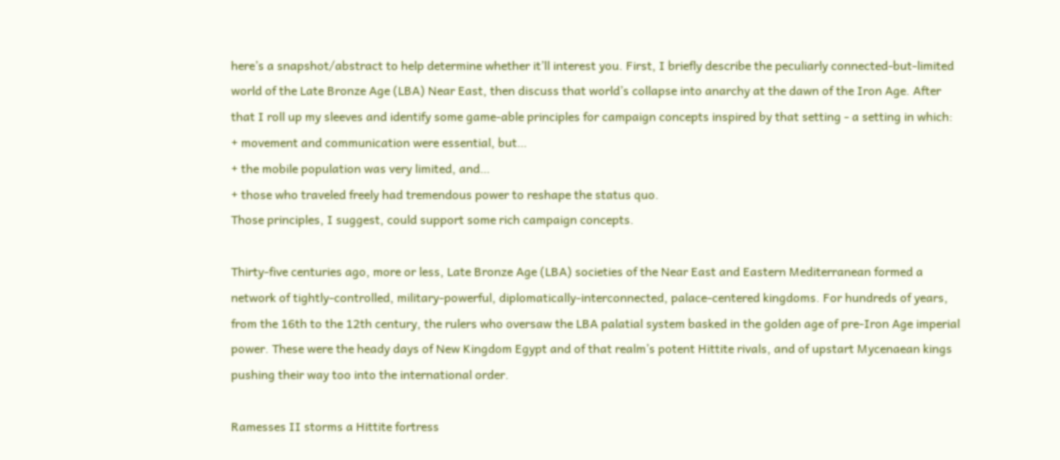here’s a snapshot/abstract to help determine whether it’ll interest you. First, I briefly describe the peculiarly connected-but-limited world of the Late Bronze Age (LBA) Near East, then discuss that world’s collapse into anarchy at the dawn of the Iron Age. After that I roll up my sleeves and identify some game-able principles for campaign concepts inspired by that setting - a setting in which:
+ movement and communication were essential, but…
+ the mobile population was very limited, and…
+ those who traveled freely had tremendous power to reshape the status quo.
Those principles, I suggest, could support some rich campaign concepts.

Thirty-five centuries ago, more or less, Late Bronze Age (LBA) societies of the Near East and Eastern Mediterranean formed a network of tightly-controlled, military-powerful, diplomatically-interconnected, palace-centered kingdoms. For hundreds of years, from the 16th to the 12th century, the rulers who oversaw the LBA palatial system basked in the golden age of pre-Iron Age imperial power. These were the heady days of New Kingdom Egypt and of that realm’s potent Hittite rivals, and of upstart Mycenaean kings pushing their way too into the international order.

Ramesses II storms a Hittite fortress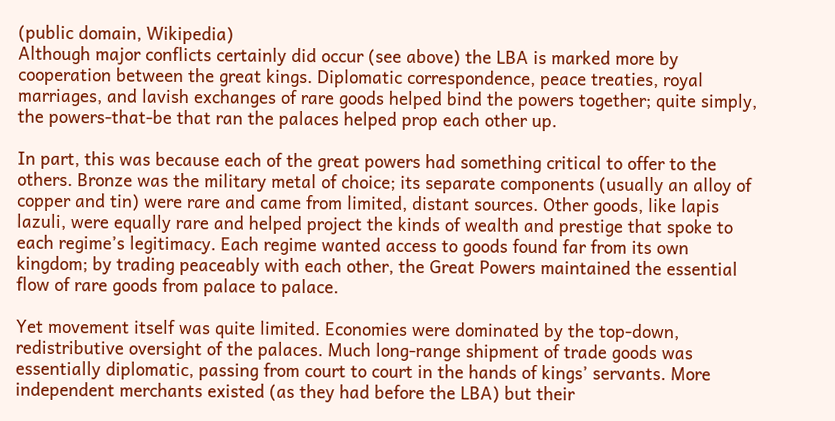(public domain, Wikipedia)
Although major conflicts certainly did occur (see above) the LBA is marked more by cooperation between the great kings. Diplomatic correspondence, peace treaties, royal marriages, and lavish exchanges of rare goods helped bind the powers together; quite simply, the powers-that-be that ran the palaces helped prop each other up.

In part, this was because each of the great powers had something critical to offer to the others. Bronze was the military metal of choice; its separate components (usually an alloy of copper and tin) were rare and came from limited, distant sources. Other goods, like lapis lazuli, were equally rare and helped project the kinds of wealth and prestige that spoke to each regime’s legitimacy. Each regime wanted access to goods found far from its own kingdom; by trading peaceably with each other, the Great Powers maintained the essential flow of rare goods from palace to palace.

Yet movement itself was quite limited. Economies were dominated by the top-down, redistributive oversight of the palaces. Much long-range shipment of trade goods was essentially diplomatic, passing from court to court in the hands of kings’ servants. More independent merchants existed (as they had before the LBA) but their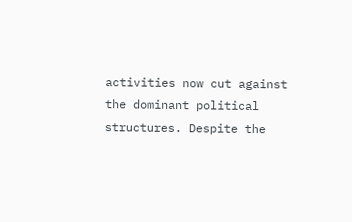activities now cut against the dominant political structures. Despite the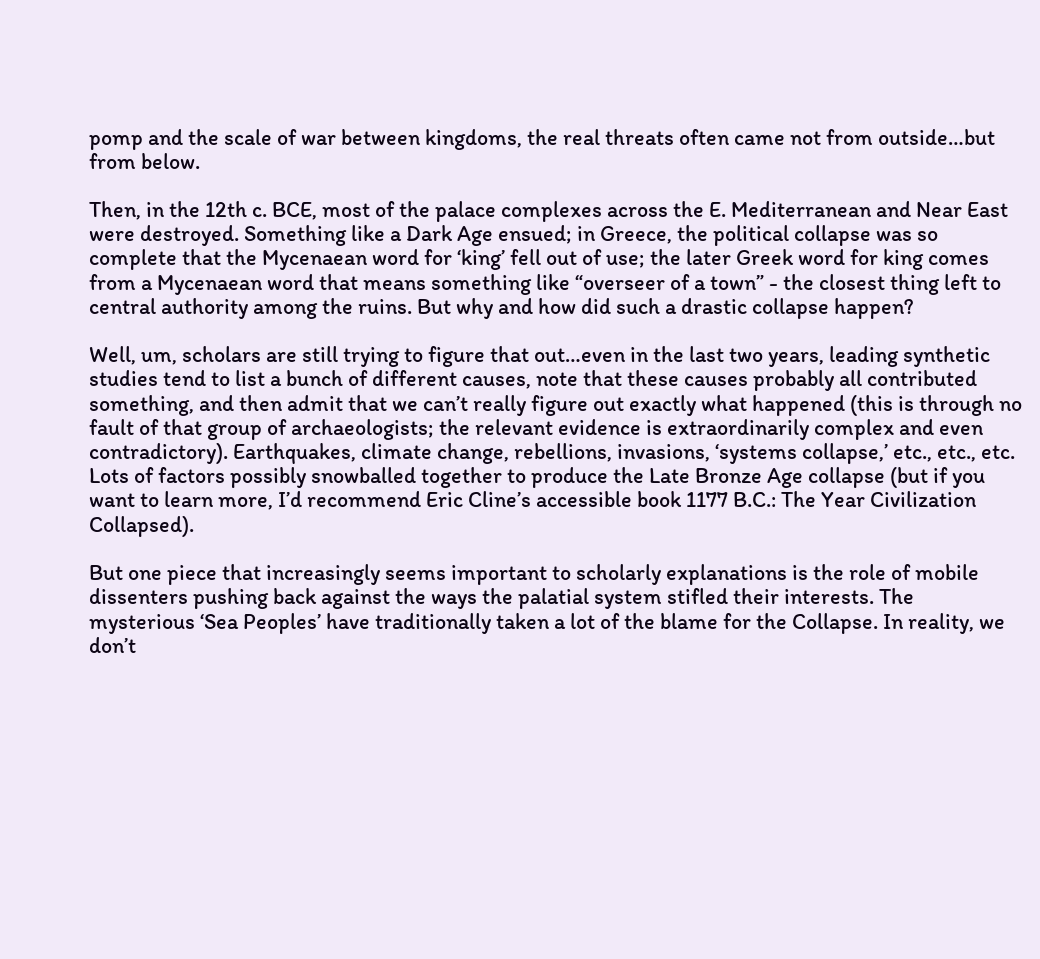pomp and the scale of war between kingdoms, the real threats often came not from outside…but from below.

Then, in the 12th c. BCE, most of the palace complexes across the E. Mediterranean and Near East were destroyed. Something like a Dark Age ensued; in Greece, the political collapse was so complete that the Mycenaean word for ‘king’ fell out of use; the later Greek word for king comes from a Mycenaean word that means something like “overseer of a town” - the closest thing left to central authority among the ruins. But why and how did such a drastic collapse happen?

Well, um, scholars are still trying to figure that out…even in the last two years, leading synthetic studies tend to list a bunch of different causes, note that these causes probably all contributed something, and then admit that we can’t really figure out exactly what happened (this is through no fault of that group of archaeologists; the relevant evidence is extraordinarily complex and even contradictory). Earthquakes, climate change, rebellions, invasions, ‘systems collapse,’ etc., etc., etc. Lots of factors possibly snowballed together to produce the Late Bronze Age collapse (but if you want to learn more, I’d recommend Eric Cline’s accessible book 1177 B.C.: The Year Civilization Collapsed).

But one piece that increasingly seems important to scholarly explanations is the role of mobile dissenters pushing back against the ways the palatial system stifled their interests. The mysterious ‘Sea Peoples’ have traditionally taken a lot of the blame for the Collapse. In reality, we don’t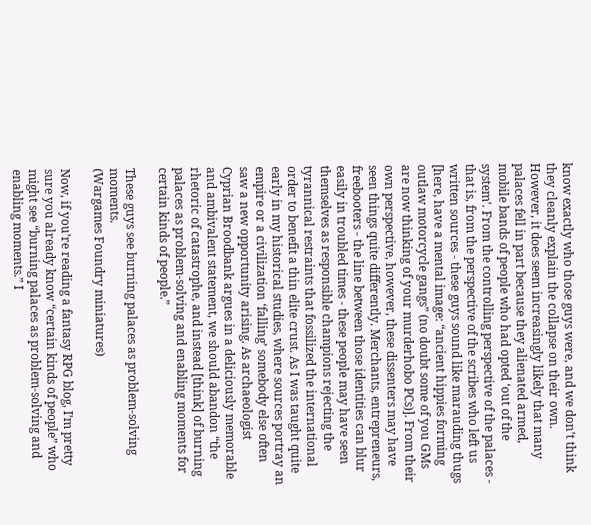know exactly who those guys were, and we don’t think they cleanly explain the collapse on their own. However, it does seem increasingly likely that many palaces fell in part because they alienated armed, mobile bands of people who had opted ‘out of the system’. From the controlling perspective of the palaces - that is, from the perspective of the scribes who left us written sources - these guys sound like marauding thugs [here, have a mental image: “ancient hippies forming outlaw motorcycle gangs” (no doubt some of you GMs are now thinking of your murderhobo PCs)]. From their own perspective, however, these dissenters may have seen things quite differently. Merchants, entrepreneurs, freebooters - the line between those identities can blur easily in troubled times - these people may have seen themselves as responsible champions rejecting the tyrannical restraints that fossilized the international order to benefit a thin elite crust. As I was taught quite early in my historical studies, where sources portray an empire or a civilization ‘falling’ somebody else often saw a new opportunity arising. As archaeologist Cyprian Broodbank argues in a deliciously memorable and ambivalent statement, we should abandon “the rhetoric of catastrophe, and instead [think] of burning palaces as problem-solving and enabling moments for certain kinds of people.”

These guys see burning palaces as problem-solving moments.
(Wargames Foundry miniatures)

Now, if you’re reading a fantasy RPG blog, I’m pretty sure you already know “certain kinds of people” who might see “burning palaces as problem-solving and enabling moments.” I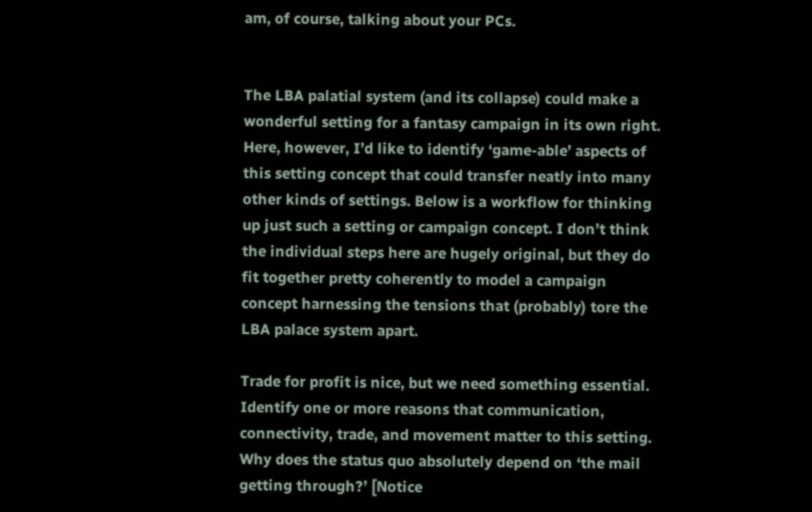am, of course, talking about your PCs.


The LBA palatial system (and its collapse) could make a wonderful setting for a fantasy campaign in its own right. Here, however, I’d like to identify ‘game-able’ aspects of this setting concept that could transfer neatly into many other kinds of settings. Below is a workflow for thinking up just such a setting or campaign concept. I don’t think the individual steps here are hugely original, but they do fit together pretty coherently to model a campaign concept harnessing the tensions that (probably) tore the LBA palace system apart.

Trade for profit is nice, but we need something essential. Identify one or more reasons that communication, connectivity, trade, and movement matter to this setting. Why does the status quo absolutely depend on ‘the mail getting through?’ [Notice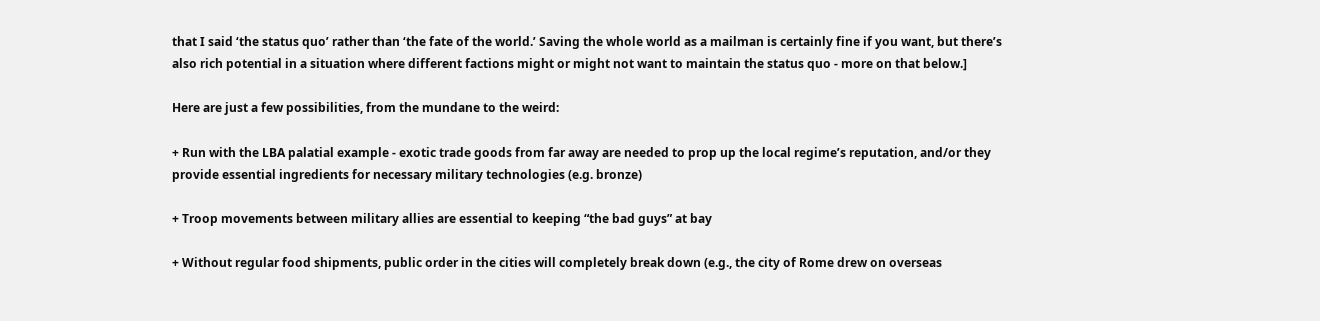that I said ‘the status quo’ rather than ‘the fate of the world.’ Saving the whole world as a mailman is certainly fine if you want, but there’s also rich potential in a situation where different factions might or might not want to maintain the status quo - more on that below.]

Here are just a few possibilities, from the mundane to the weird:

+ Run with the LBA palatial example - exotic trade goods from far away are needed to prop up the local regime’s reputation, and/or they provide essential ingredients for necessary military technologies (e.g. bronze)

+ Troop movements between military allies are essential to keeping “the bad guys” at bay

+ Without regular food shipments, public order in the cities will completely break down (e.g., the city of Rome drew on overseas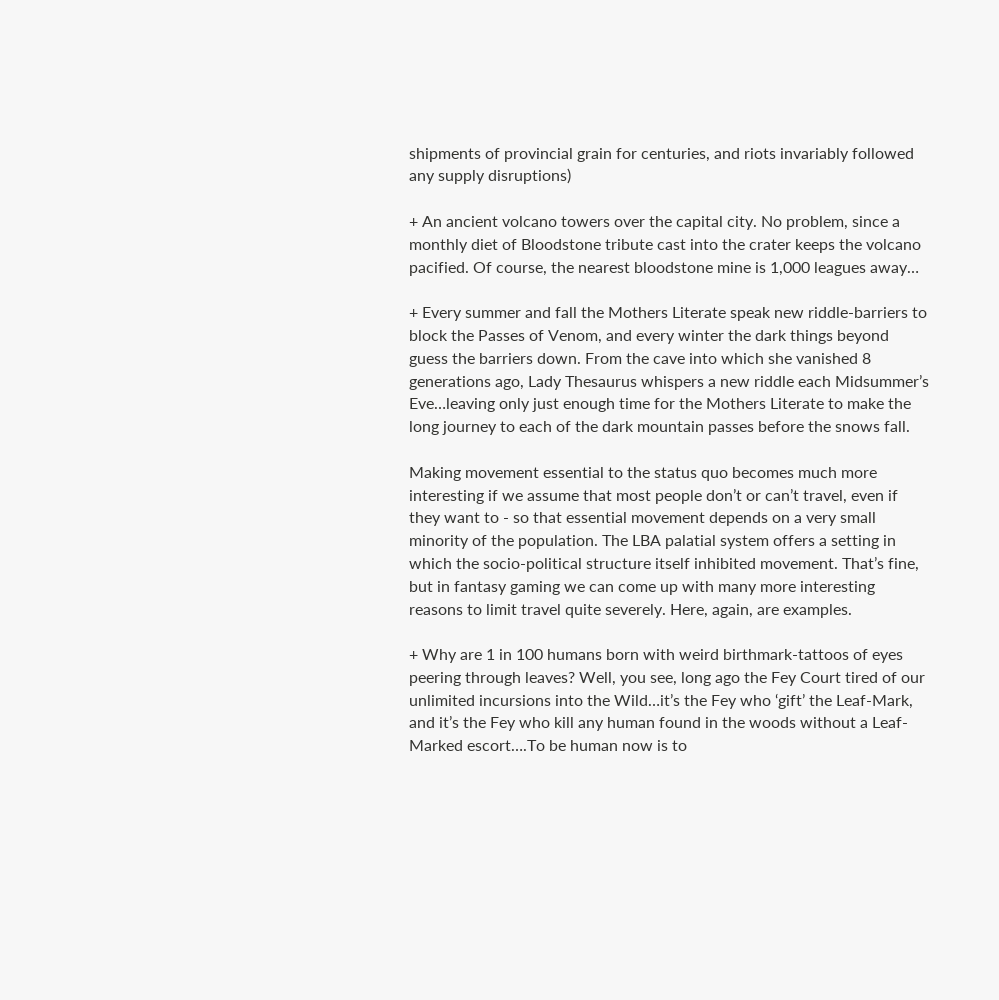shipments of provincial grain for centuries, and riots invariably followed any supply disruptions)

+ An ancient volcano towers over the capital city. No problem, since a monthly diet of Bloodstone tribute cast into the crater keeps the volcano pacified. Of course, the nearest bloodstone mine is 1,000 leagues away…

+ Every summer and fall the Mothers Literate speak new riddle-barriers to block the Passes of Venom, and every winter the dark things beyond guess the barriers down. From the cave into which she vanished 8 generations ago, Lady Thesaurus whispers a new riddle each Midsummer’s Eve…leaving only just enough time for the Mothers Literate to make the long journey to each of the dark mountain passes before the snows fall.

Making movement essential to the status quo becomes much more interesting if we assume that most people don’t or can’t travel, even if they want to - so that essential movement depends on a very small minority of the population. The LBA palatial system offers a setting in which the socio-political structure itself inhibited movement. That’s fine, but in fantasy gaming we can come up with many more interesting reasons to limit travel quite severely. Here, again, are examples.

+ Why are 1 in 100 humans born with weird birthmark-tattoos of eyes peering through leaves? Well, you see, long ago the Fey Court tired of our unlimited incursions into the Wild…it’s the Fey who ‘gift’ the Leaf-Mark, and it’s the Fey who kill any human found in the woods without a Leaf-Marked escort….To be human now is to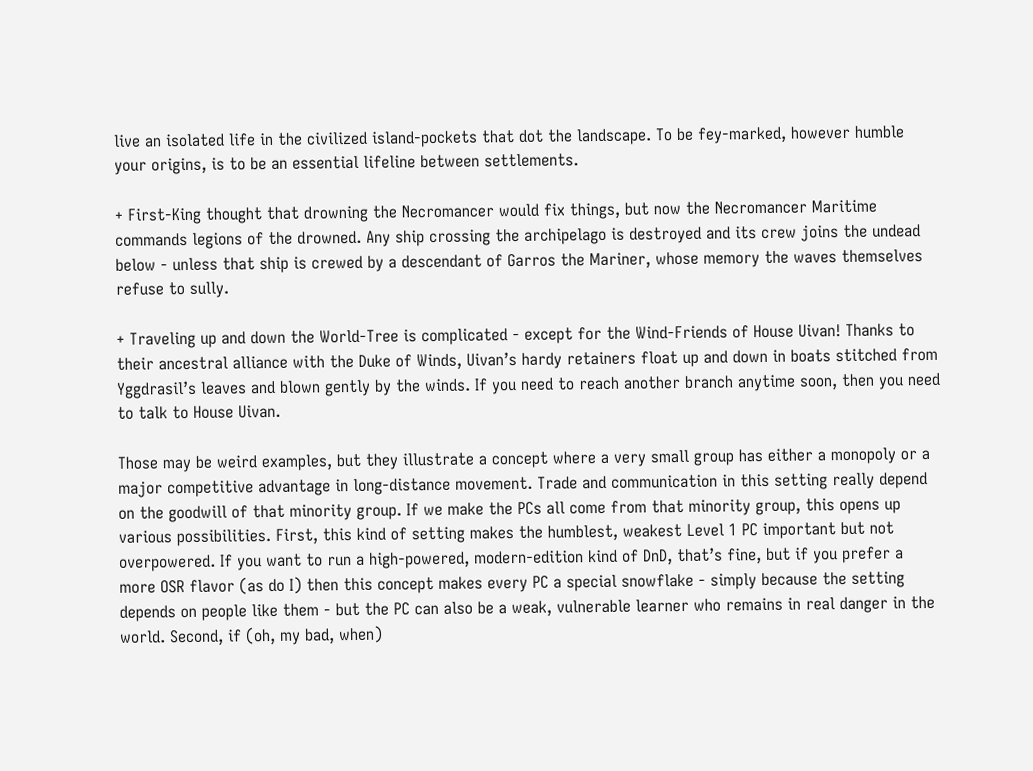live an isolated life in the civilized island-pockets that dot the landscape. To be fey-marked, however humble your origins, is to be an essential lifeline between settlements.

+ First-King thought that drowning the Necromancer would fix things, but now the Necromancer Maritime commands legions of the drowned. Any ship crossing the archipelago is destroyed and its crew joins the undead below - unless that ship is crewed by a descendant of Garros the Mariner, whose memory the waves themselves refuse to sully.

+ Traveling up and down the World-Tree is complicated - except for the Wind-Friends of House Uivan! Thanks to their ancestral alliance with the Duke of Winds, Uivan’s hardy retainers float up and down in boats stitched from Yggdrasil’s leaves and blown gently by the winds. If you need to reach another branch anytime soon, then you need to talk to House Uivan.

Those may be weird examples, but they illustrate a concept where a very small group has either a monopoly or a major competitive advantage in long-distance movement. Trade and communication in this setting really depend on the goodwill of that minority group. If we make the PCs all come from that minority group, this opens up various possibilities. First, this kind of setting makes the humblest, weakest Level 1 PC important but not overpowered. If you want to run a high-powered, modern-edition kind of DnD, that’s fine, but if you prefer a more OSR flavor (as do I) then this concept makes every PC a special snowflake - simply because the setting depends on people like them - but the PC can also be a weak, vulnerable learner who remains in real danger in the world. Second, if (oh, my bad, when)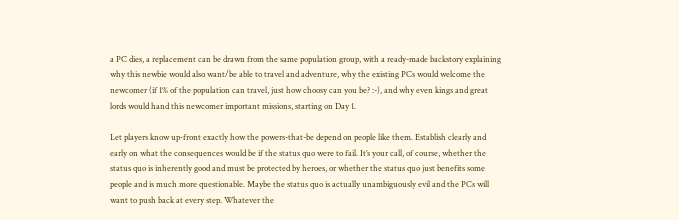a PC dies, a replacement can be drawn from the same population group, with a ready-made backstory explaining why this newbie would also want/be able to travel and adventure, why the existing PCs would welcome the newcomer (if 1% of the population can travel, just how choosy can you be? :-), and why even kings and great lords would hand this newcomer important missions, starting on Day 1.

Let players know up-front exactly how the powers-that-be depend on people like them. Establish clearly and early on what the consequences would be if the status quo were to fail. It’s your call, of course, whether the status quo is inherently good and must be protected by heroes, or whether the status quo just benefits some people and is much more questionable. Maybe the status quo is actually unambiguously evil and the PCs will want to push back at every step. Whatever the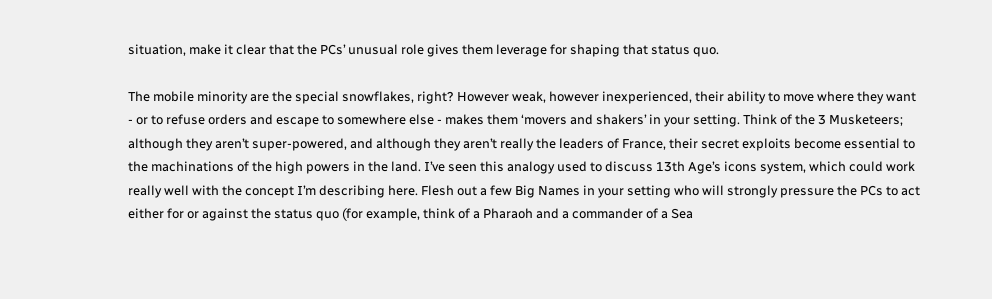situation, make it clear that the PCs’ unusual role gives them leverage for shaping that status quo.

The mobile minority are the special snowflakes, right? However weak, however inexperienced, their ability to move where they want - or to refuse orders and escape to somewhere else - makes them ‘movers and shakers’ in your setting. Think of the 3 Musketeers; although they aren’t super-powered, and although they aren’t really the leaders of France, their secret exploits become essential to the machinations of the high powers in the land. I’ve seen this analogy used to discuss 13th Age’s icons system, which could work really well with the concept I’m describing here. Flesh out a few Big Names in your setting who will strongly pressure the PCs to act either for or against the status quo (for example, think of a Pharaoh and a commander of a Sea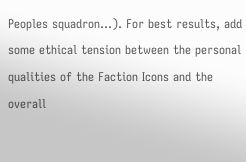Peoples squadron…). For best results, add some ethical tension between the personal qualities of the Faction Icons and the overall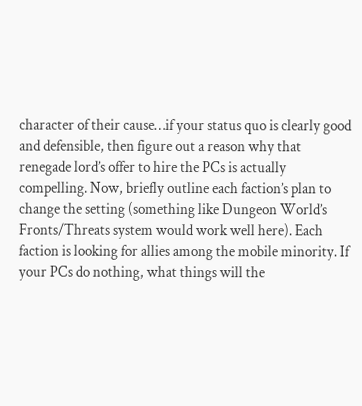character of their cause…if your status quo is clearly good and defensible, then figure out a reason why that renegade lord’s offer to hire the PCs is actually compelling. Now, briefly outline each faction’s plan to change the setting (something like Dungeon World’s Fronts/Threats system would work well here). Each faction is looking for allies among the mobile minority. If your PCs do nothing, what things will the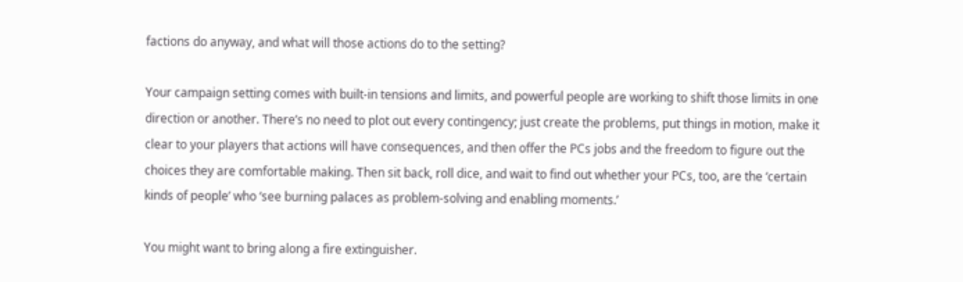factions do anyway, and what will those actions do to the setting?

Your campaign setting comes with built-in tensions and limits, and powerful people are working to shift those limits in one direction or another. There’s no need to plot out every contingency; just create the problems, put things in motion, make it clear to your players that actions will have consequences, and then offer the PCs jobs and the freedom to figure out the choices they are comfortable making. Then sit back, roll dice, and wait to find out whether your PCs, too, are the ‘certain kinds of people’ who ‘see burning palaces as problem-solving and enabling moments.’

You might want to bring along a fire extinguisher.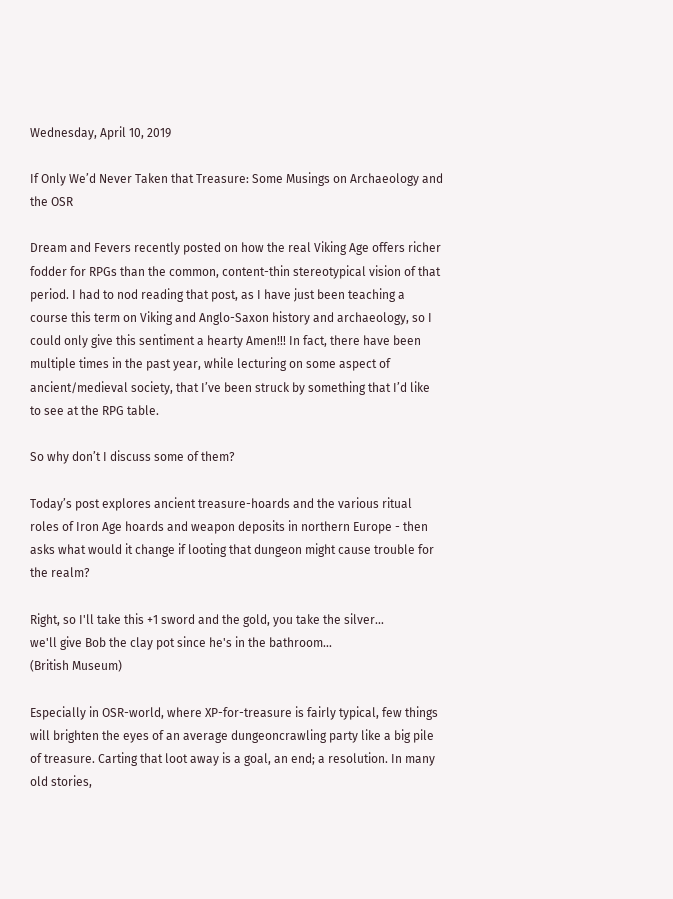Wednesday, April 10, 2019

If Only We’d Never Taken that Treasure: Some Musings on Archaeology and the OSR

Dream and Fevers recently posted on how the real Viking Age offers richer fodder for RPGs than the common, content-thin stereotypical vision of that period. I had to nod reading that post, as I have just been teaching a course this term on Viking and Anglo-Saxon history and archaeology, so I could only give this sentiment a hearty Amen!!! In fact, there have been multiple times in the past year, while lecturing on some aspect of ancient/medieval society, that I’ve been struck by something that I’d like to see at the RPG table.

So why don’t I discuss some of them?

Today’s post explores ancient treasure-hoards and the various ritual roles of Iron Age hoards and weapon deposits in northern Europe - then asks what would it change if looting that dungeon might cause trouble for the realm?

Right, so I'll take this +1 sword and the gold, you take the silver...
we'll give Bob the clay pot since he's in the bathroom...
(British Museum)

Especially in OSR-world, where XP-for-treasure is fairly typical, few things will brighten the eyes of an average dungeoncrawling party like a big pile of treasure. Carting that loot away is a goal, an end; a resolution. In many old stories,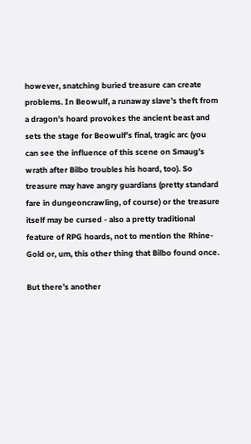however, snatching buried treasure can create problems. In Beowulf, a runaway slave’s theft from a dragon’s hoard provokes the ancient beast and sets the stage for Beowulf’s final, tragic arc (you can see the influence of this scene on Smaug’s wrath after Bilbo troubles his hoard, too). So treasure may have angry guardians (pretty standard fare in dungeoncrawling, of course) or the treasure itself may be cursed - also a pretty traditional feature of RPG hoards, not to mention the Rhine-Gold or, um, this other thing that Bilbo found once.

But there’s another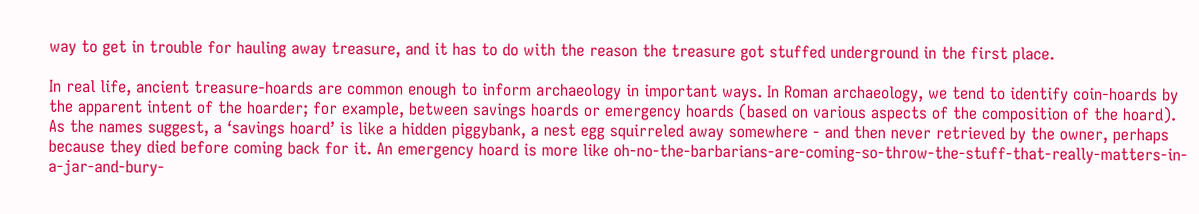way to get in trouble for hauling away treasure, and it has to do with the reason the treasure got stuffed underground in the first place.

In real life, ancient treasure-hoards are common enough to inform archaeology in important ways. In Roman archaeology, we tend to identify coin-hoards by the apparent intent of the hoarder; for example, between savings hoards or emergency hoards (based on various aspects of the composition of the hoard). As the names suggest, a ‘savings hoard’ is like a hidden piggybank, a nest egg squirreled away somewhere - and then never retrieved by the owner, perhaps because they died before coming back for it. An emergency hoard is more like oh-no-the-barbarians-are-coming-so-throw-the-stuff-that-really-matters-in-a-jar-and-bury-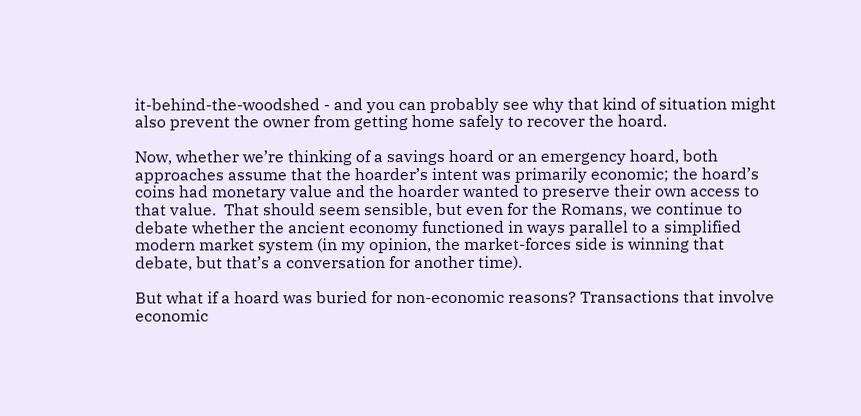it-behind-the-woodshed - and you can probably see why that kind of situation might also prevent the owner from getting home safely to recover the hoard.

Now, whether we’re thinking of a savings hoard or an emergency hoard, both approaches assume that the hoarder’s intent was primarily economic; the hoard’s coins had monetary value and the hoarder wanted to preserve their own access to that value.  That should seem sensible, but even for the Romans, we continue to debate whether the ancient economy functioned in ways parallel to a simplified modern market system (in my opinion, the market-forces side is winning that debate, but that’s a conversation for another time).

But what if a hoard was buried for non-economic reasons? Transactions that involve economic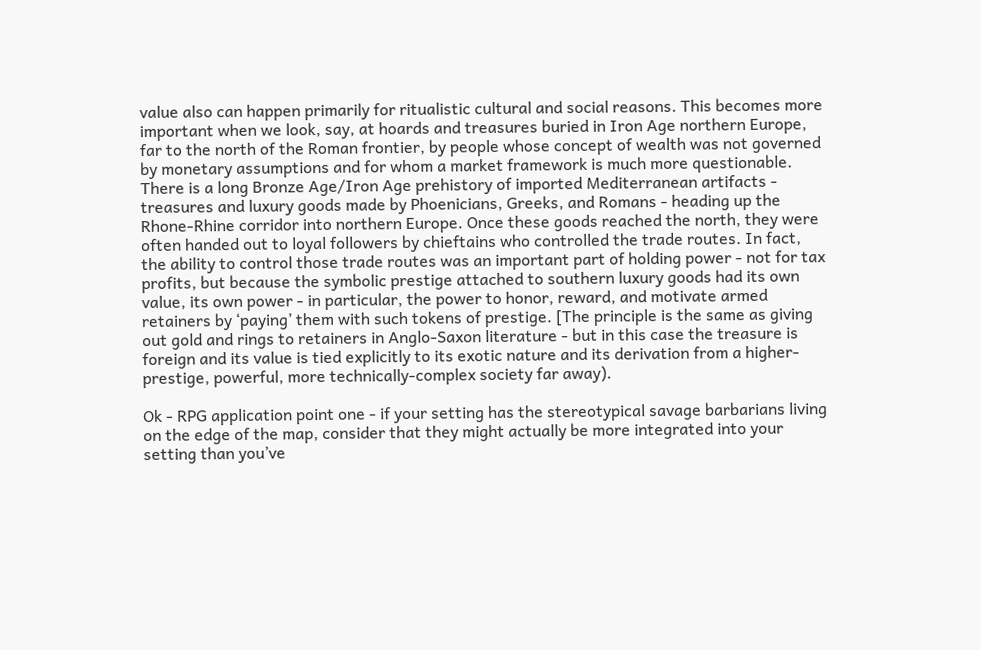value also can happen primarily for ritualistic cultural and social reasons. This becomes more important when we look, say, at hoards and treasures buried in Iron Age northern Europe, far to the north of the Roman frontier, by people whose concept of wealth was not governed by monetary assumptions and for whom a market framework is much more questionable. There is a long Bronze Age/Iron Age prehistory of imported Mediterranean artifacts - treasures and luxury goods made by Phoenicians, Greeks, and Romans - heading up the Rhone-Rhine corridor into northern Europe. Once these goods reached the north, they were often handed out to loyal followers by chieftains who controlled the trade routes. In fact, the ability to control those trade routes was an important part of holding power - not for tax profits, but because the symbolic prestige attached to southern luxury goods had its own value, its own power - in particular, the power to honor, reward, and motivate armed retainers by ‘paying’ them with such tokens of prestige. [The principle is the same as giving out gold and rings to retainers in Anglo-Saxon literature - but in this case the treasure is foreign and its value is tied explicitly to its exotic nature and its derivation from a higher-prestige, powerful, more technically-complex society far away).

Ok - RPG application point one - if your setting has the stereotypical savage barbarians living on the edge of the map, consider that they might actually be more integrated into your setting than you’ve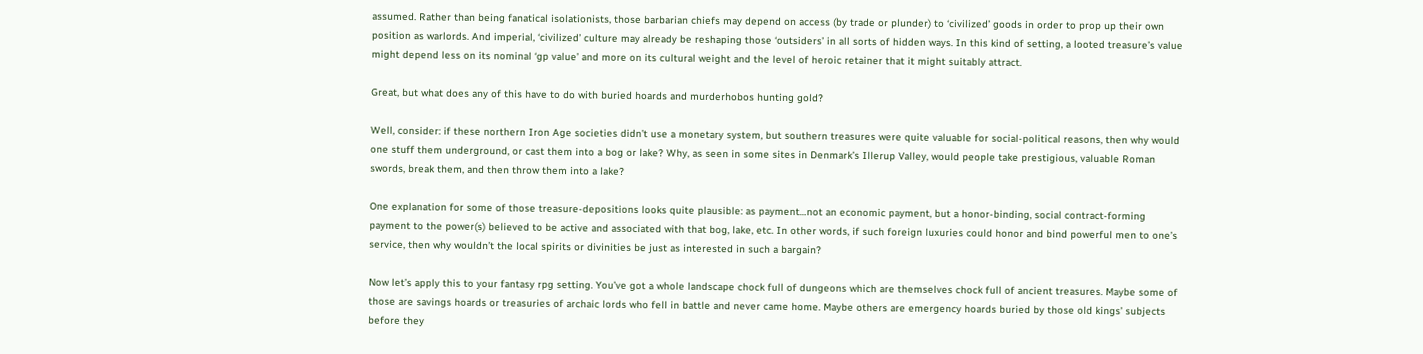assumed. Rather than being fanatical isolationists, those barbarian chiefs may depend on access (by trade or plunder) to ‘civilized’ goods in order to prop up their own position as warlords. And imperial, ‘civilized’ culture may already be reshaping those ‘outsiders’ in all sorts of hidden ways. In this kind of setting, a looted treasure’s value might depend less on its nominal ‘gp value’ and more on its cultural weight and the level of heroic retainer that it might suitably attract.

Great, but what does any of this have to do with buried hoards and murderhobos hunting gold?

Well, consider: if these northern Iron Age societies didn’t use a monetary system, but southern treasures were quite valuable for social-political reasons, then why would one stuff them underground, or cast them into a bog or lake? Why, as seen in some sites in Denmark’s Illerup Valley, would people take prestigious, valuable Roman swords, break them, and then throw them into a lake?

One explanation for some of those treasure-depositions looks quite plausible: as payment…not an economic payment, but a honor-binding, social contract-forming payment to the power(s) believed to be active and associated with that bog, lake, etc. In other words, if such foreign luxuries could honor and bind powerful men to one’s service, then why wouldn’t the local spirits or divinities be just as interested in such a bargain?

Now let’s apply this to your fantasy rpg setting. You’ve got a whole landscape chock full of dungeons which are themselves chock full of ancient treasures. Maybe some of those are savings hoards or treasuries of archaic lords who fell in battle and never came home. Maybe others are emergency hoards buried by those old kings’ subjects before they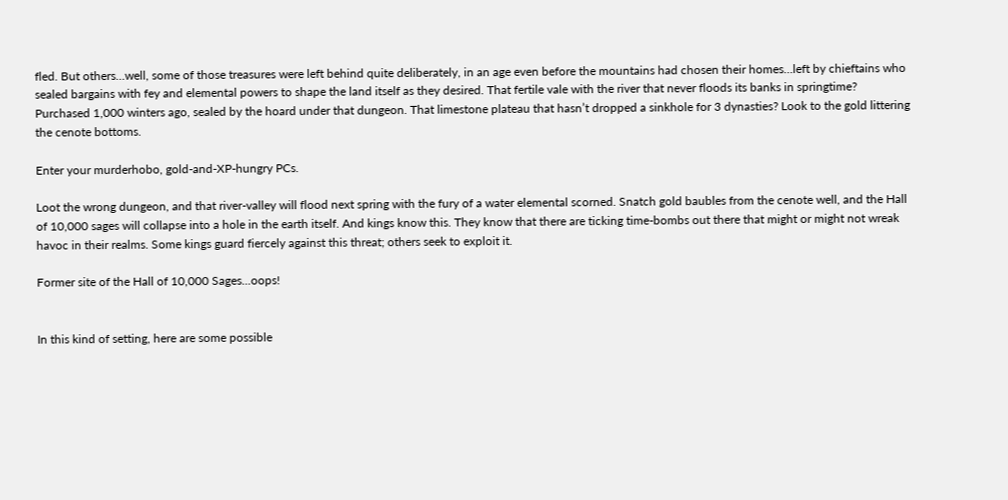fled. But others…well, some of those treasures were left behind quite deliberately, in an age even before the mountains had chosen their homes…left by chieftains who sealed bargains with fey and elemental powers to shape the land itself as they desired. That fertile vale with the river that never floods its banks in springtime? Purchased 1,000 winters ago, sealed by the hoard under that dungeon. That limestone plateau that hasn’t dropped a sinkhole for 3 dynasties? Look to the gold littering the cenote bottoms.

Enter your murderhobo, gold-and-XP-hungry PCs.

Loot the wrong dungeon, and that river-valley will flood next spring with the fury of a water elemental scorned. Snatch gold baubles from the cenote well, and the Hall of 10,000 sages will collapse into a hole in the earth itself. And kings know this. They know that there are ticking time-bombs out there that might or might not wreak havoc in their realms. Some kings guard fiercely against this threat; others seek to exploit it.

Former site of the Hall of 10,000 Sages...oops!


In this kind of setting, here are some possible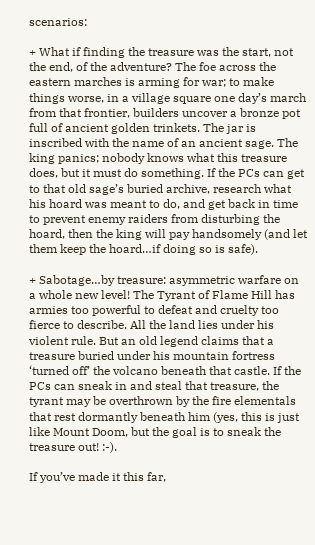scenarios:

+ What if finding the treasure was the start, not the end, of the adventure? The foe across the eastern marches is arming for war; to make things worse, in a village square one day’s march from that frontier, builders uncover a bronze pot full of ancient golden trinkets. The jar is inscribed with the name of an ancient sage. The king panics; nobody knows what this treasure does, but it must do something. If the PCs can get to that old sage’s buried archive, research what his hoard was meant to do, and get back in time to prevent enemy raiders from disturbing the hoard, then the king will pay handsomely (and let them keep the hoard…if doing so is safe).

+ Sabotage…by treasure: asymmetric warfare on a whole new level! The Tyrant of Flame Hill has armies too powerful to defeat and cruelty too fierce to describe. All the land lies under his violent rule. But an old legend claims that a treasure buried under his mountain fortress ‘turned off’ the volcano beneath that castle. If the PCs can sneak in and steal that treasure, the tyrant may be overthrown by the fire elementals that rest dormantly beneath him (yes, this is just like Mount Doom, but the goal is to sneak the treasure out! :-).

If you’ve made it this far,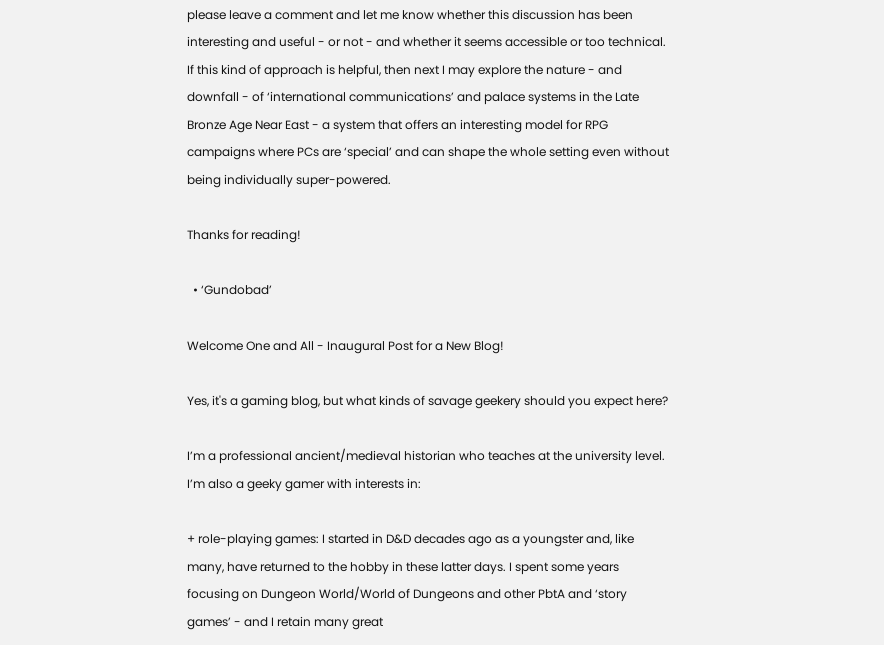please leave a comment and let me know whether this discussion has been interesting and useful - or not - and whether it seems accessible or too technical. If this kind of approach is helpful, then next I may explore the nature - and downfall - of ‘international communications’ and palace systems in the Late Bronze Age Near East - a system that offers an interesting model for RPG campaigns where PCs are ‘special’ and can shape the whole setting even without being individually super-powered.

Thanks for reading!

  • ‘Gundobad’

Welcome One and All - Inaugural Post for a New Blog!

Yes, it's a gaming blog, but what kinds of savage geekery should you expect here?

I’m a professional ancient/medieval historian who teaches at the university level. I’m also a geeky gamer with interests in:

+ role-playing games: I started in D&D decades ago as a youngster and, like many, have returned to the hobby in these latter days. I spent some years focusing on Dungeon World/World of Dungeons and other PbtA and ‘story games’ - and I retain many great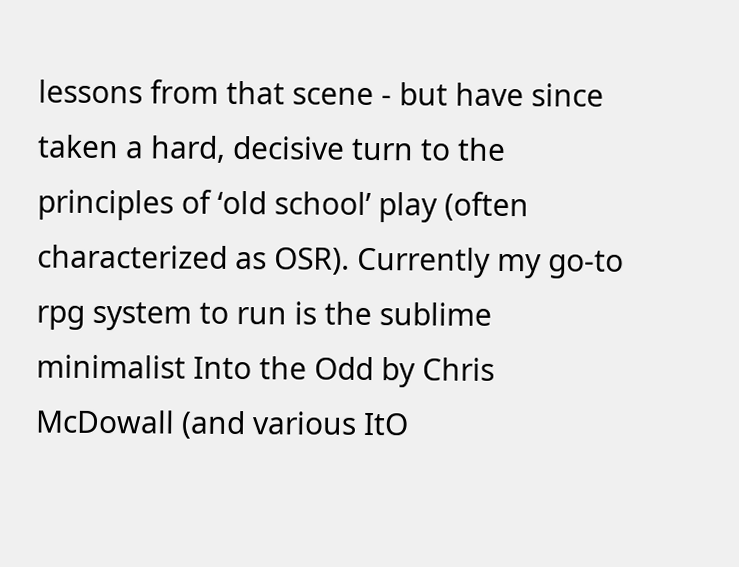lessons from that scene - but have since taken a hard, decisive turn to the principles of ‘old school’ play (often characterized as OSR). Currently my go-to rpg system to run is the sublime minimalist Into the Odd by Chris McDowall (and various ItO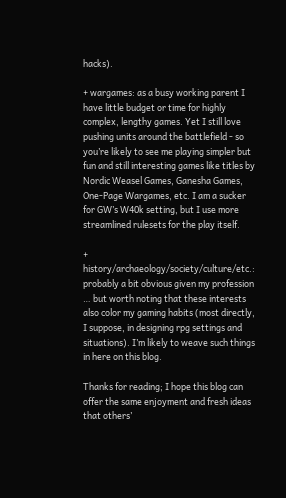hacks).

+ wargames: as a busy working parent I have little budget or time for highly complex, lengthy games. Yet I still love pushing units around the battlefield - so you’re likely to see me playing simpler but fun and still interesting games like titles by Nordic Weasel Games, Ganesha Games, One-Page Wargames, etc. I am a sucker for GW’s W40k setting, but I use more streamlined rulesets for the play itself.

+ history/archaeology/society/culture/etc.: probably a bit obvious given my profession … but worth noting that these interests also color my gaming habits (most directly, I suppose, in designing rpg settings and situations). I’m likely to weave such things in here on this blog.

Thanks for reading; I hope this blog can offer the same enjoyment and fresh ideas that others’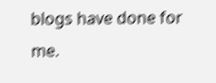blogs have done for me.